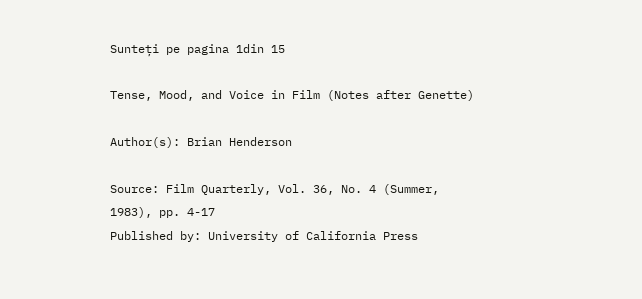Sunteți pe pagina 1din 15

Tense, Mood, and Voice in Film (Notes after Genette)

Author(s): Brian Henderson

Source: Film Quarterly, Vol. 36, No. 4 (Summer, 1983), pp. 4-17
Published by: University of California Press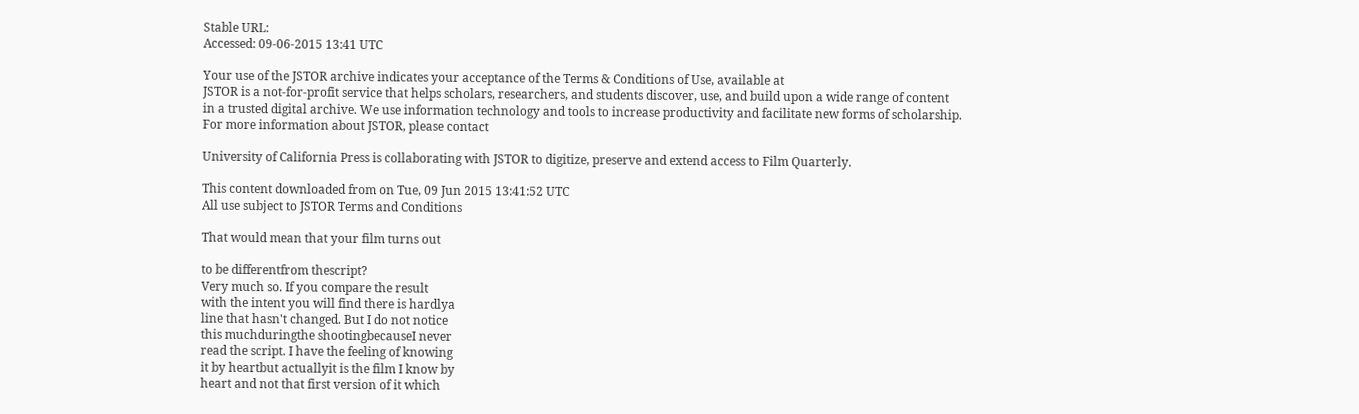Stable URL:
Accessed: 09-06-2015 13:41 UTC

Your use of the JSTOR archive indicates your acceptance of the Terms & Conditions of Use, available at
JSTOR is a not-for-profit service that helps scholars, researchers, and students discover, use, and build upon a wide range of content
in a trusted digital archive. We use information technology and tools to increase productivity and facilitate new forms of scholarship.
For more information about JSTOR, please contact

University of California Press is collaborating with JSTOR to digitize, preserve and extend access to Film Quarterly.

This content downloaded from on Tue, 09 Jun 2015 13:41:52 UTC
All use subject to JSTOR Terms and Conditions

That would mean that your film turns out

to be differentfrom thescript?
Very much so. If you compare the result
with the intent you will find there is hardlya
line that hasn't changed. But I do not notice
this muchduringthe shootingbecauseI never
read the script. I have the feeling of knowing
it by heartbut actuallyit is the film I know by
heart and not that first version of it which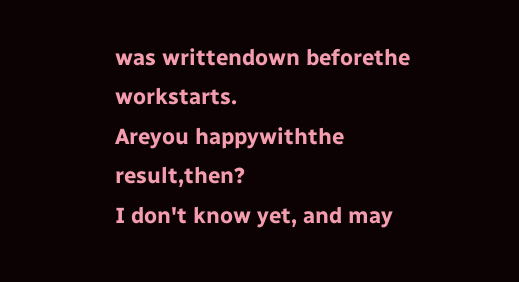was writtendown beforethe workstarts.
Areyou happywiththe result,then?
I don't know yet, and may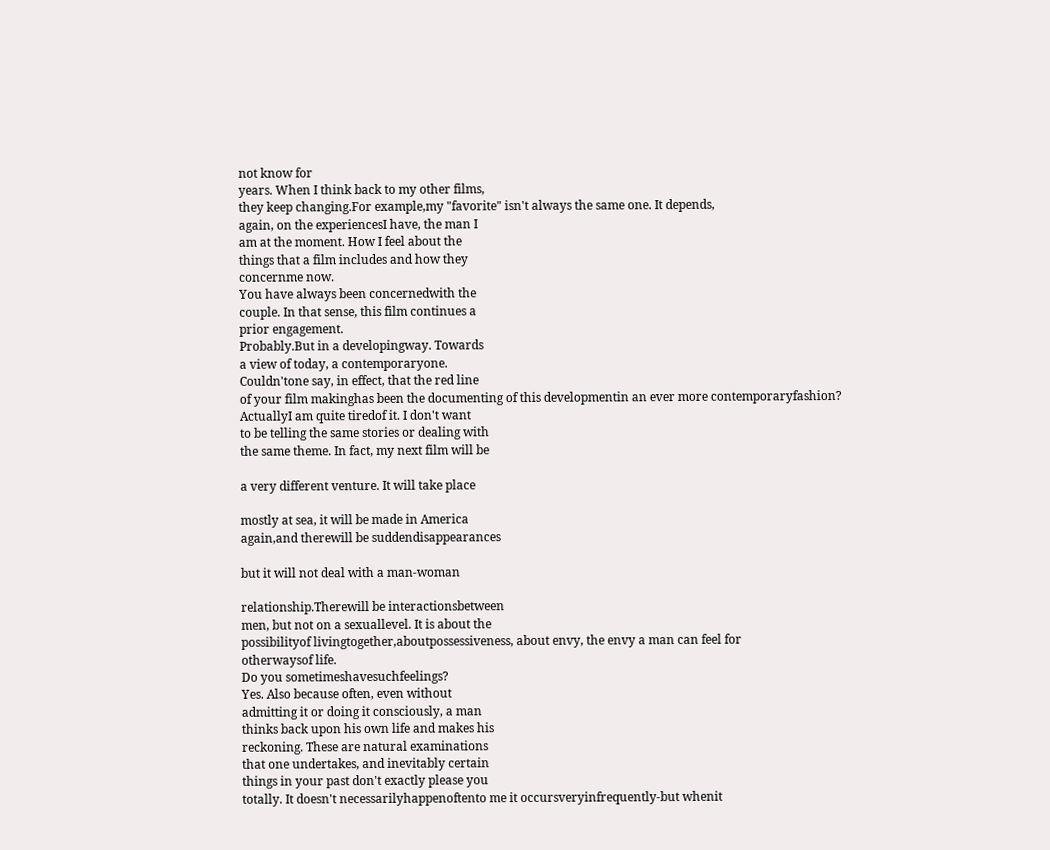not know for
years. When I think back to my other films,
they keep changing.For example,my "favorite" isn't always the same one. It depends,
again, on the experiencesI have, the man I
am at the moment. How I feel about the
things that a film includes and how they
concernme now.
You have always been concernedwith the
couple. In that sense, this film continues a
prior engagement.
Probably.But in a developingway. Towards
a view of today, a contemporaryone.
Couldn'tone say, in effect, that the red line
of your film makinghas been the documenting of this developmentin an ever more contemporaryfashion?
ActuallyI am quite tiredof it. I don't want
to be telling the same stories or dealing with
the same theme. In fact, my next film will be

a very different venture. It will take place

mostly at sea, it will be made in America
again,and therewill be suddendisappearances

but it will not deal with a man-woman

relationship.Therewill be interactionsbetween
men, but not on a sexuallevel. It is about the
possibilityof livingtogether,aboutpossessiveness, about envy, the envy a man can feel for
otherwaysof life.
Do you sometimeshavesuchfeelings?
Yes. Also because often, even without
admitting it or doing it consciously, a man
thinks back upon his own life and makes his
reckoning. These are natural examinations
that one undertakes, and inevitably certain
things in your past don't exactly please you
totally. It doesn't necessarilyhappenoftento me it occursveryinfrequently-but whenit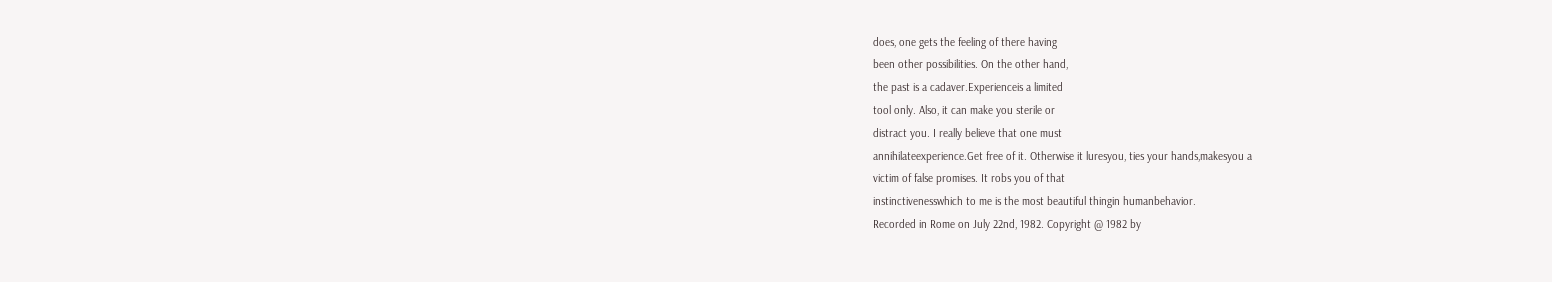does, one gets the feeling of there having
been other possibilities. On the other hand,
the past is a cadaver.Experienceis a limited
tool only. Also, it can make you sterile or
distract you. I really believe that one must
annihilateexperience.Get free of it. Otherwise it luresyou, ties your hands,makesyou a
victim of false promises. It robs you of that
instinctivenesswhich to me is the most beautiful thingin humanbehavior.
Recorded in Rome on July 22nd, 1982. Copyright @ 1982 by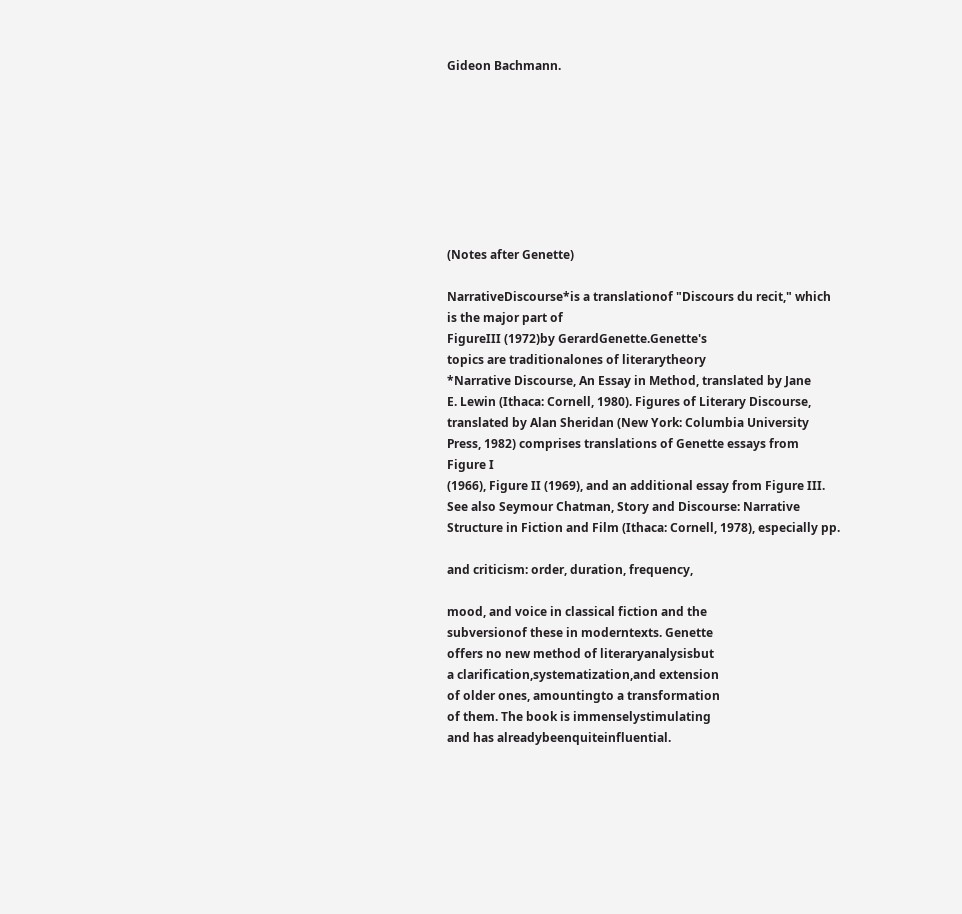Gideon Bachmann.








(Notes after Genette)

NarrativeDiscourse*is a translationof "Discours du recit," which is the major part of
FigureIII (1972)by GerardGenette.Genette's
topics are traditionalones of literarytheory
*Narrative Discourse, An Essay in Method, translated by Jane
E. Lewin (Ithaca: Cornell, 1980). Figures of Literary Discourse,
translated by Alan Sheridan (New York: Columbia University
Press, 1982) comprises translations of Genette essays from Figure I
(1966), Figure II (1969), and an additional essay from Figure III.
See also Seymour Chatman, Story and Discourse: Narrative Structure in Fiction and Film (Ithaca: Cornell, 1978), especially pp.

and criticism: order, duration, frequency,

mood, and voice in classical fiction and the
subversionof these in moderntexts. Genette
offers no new method of literaryanalysisbut
a clarification,systematization,and extension
of older ones, amountingto a transformation
of them. The book is immenselystimulating
and has alreadybeenquiteinfluential.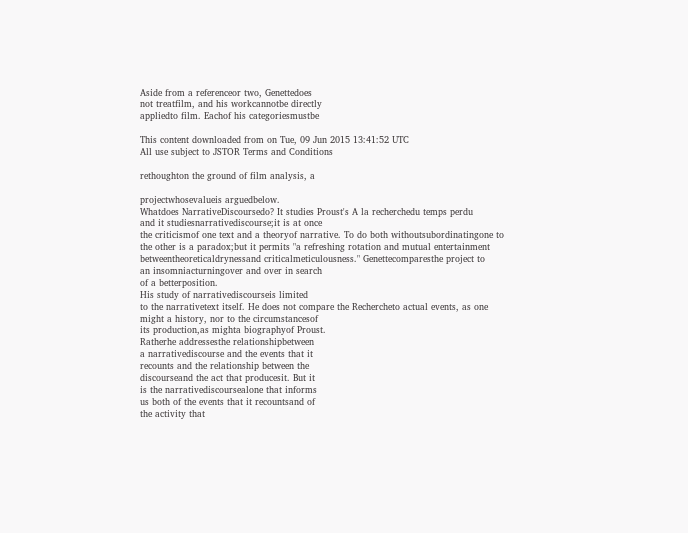Aside from a referenceor two, Genettedoes
not treatfilm, and his workcannotbe directly
appliedto film. Eachof his categoriesmustbe

This content downloaded from on Tue, 09 Jun 2015 13:41:52 UTC
All use subject to JSTOR Terms and Conditions

rethoughton the ground of film analysis, a

projectwhosevalueis arguedbelow.
Whatdoes NarrativeDiscoursedo? It studies Proust's A la recherchedu temps perdu
and it studiesnarrativediscourse;it is at once
the criticismof one text and a theoryof narrative. To do both withoutsubordinatingone to
the other is a paradox;but it permits "a refreshing rotation and mutual entertainment
betweentheoreticaldrynessand criticalmeticulousness." Genettecomparesthe project to
an insomniacturningover and over in search
of a betterposition.
His study of narrativediscourseis limited
to the narrativetext itself. He does not compare the Rechercheto actual events, as one
might a history, nor to the circumstancesof
its production,as mighta biographyof Proust.
Ratherhe addressesthe relationshipbetween
a narrativediscourse and the events that it
recounts and the relationship between the
discourseand the act that producesit. But it
is the narrativediscoursealone that informs
us both of the events that it recountsand of
the activity that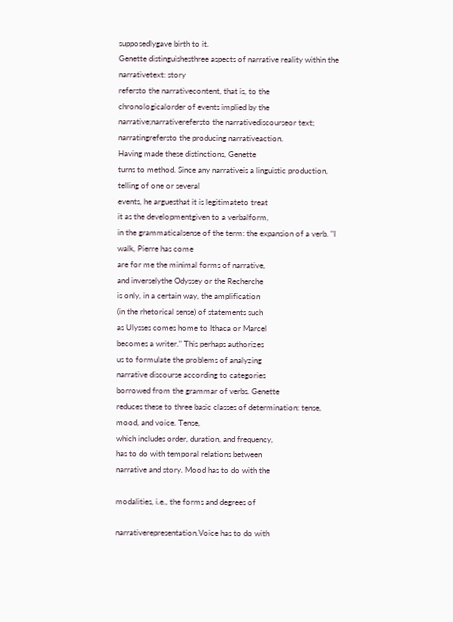supposedlygave birth to it.
Genette distinguishesthree aspects of narrative reality within the narrativetext: story
refersto the narrativecontent, that is, to the
chronologicalorder of events implied by the
narrative;narrativerefersto the narrativediscourseor text; narratingrefersto the producing narrativeaction.
Having made these distinctions, Genette
turns to method. Since any narrativeis a linguistic production, telling of one or several
events, he arguesthat it is legitimateto treat
it as the developmentgiven to a verbalform,
in the grammaticalsense of the term: the expansion of a verb. "I walk, Pierre has come
are for me the minimal forms of narrative,
and inverselythe Odyssey or the Recherche
is only, in a certain way, the amplification
(in the rhetorical sense) of statements such
as Ulysses comes home to Ithaca or Marcel
becomes a writer." This perhaps authorizes
us to formulate the problems of analyzing
narrative discourse according to categories
borrowed from the grammar of verbs. Genette
reduces these to three basic classes of determination: tense, mood, and voice. Tense,
which includes order, duration, and frequency,
has to do with temporal relations between
narrative and story. Mood has to do with the

modalities, i.e., the forms and degrees of

narrativerepresentation.Voice has to do with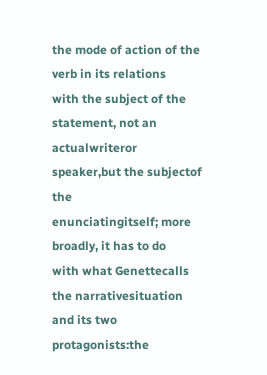the mode of action of the verb in its relations
with the subject of the statement, not an
actualwriteror speaker,but the subjectof the
enunciatingitself; more broadly, it has to do
with what Genettecalls the narrativesituation
and its two protagonists:the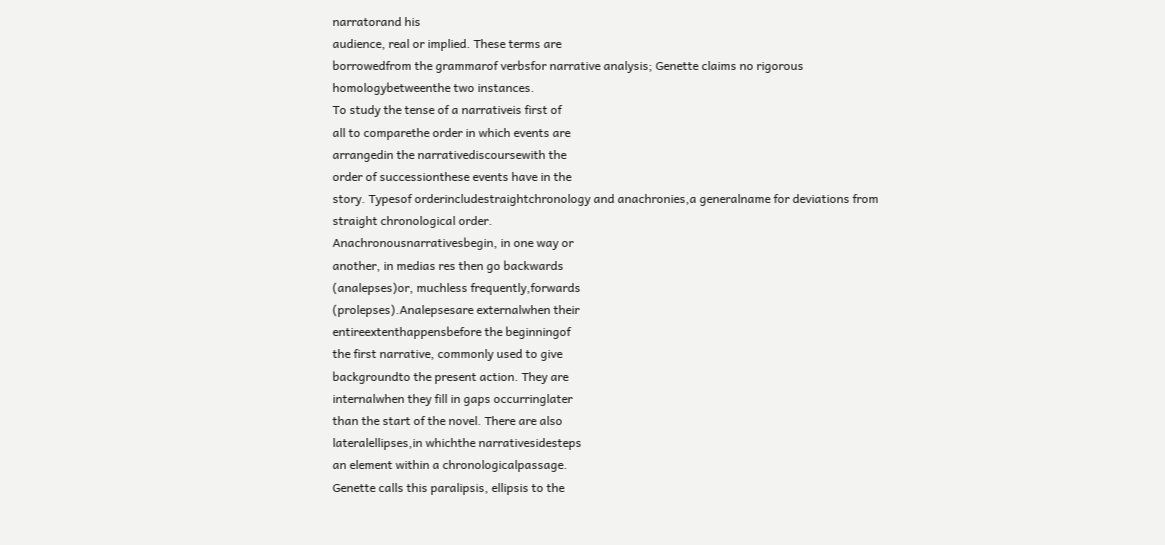narratorand his
audience, real or implied. These terms are
borrowedfrom the grammarof verbsfor narrative analysis; Genette claims no rigorous
homologybetweenthe two instances.
To study the tense of a narrativeis first of
all to comparethe order in which events are
arrangedin the narrativediscoursewith the
order of successionthese events have in the
story. Typesof orderincludestraightchronology and anachronies,a generalname for deviations from straight chronological order.
Anachronousnarrativesbegin, in one way or
another, in medias res then go backwards
(analepses)or, muchless frequently,forwards
(prolepses).Analepsesare externalwhen their
entireextenthappensbefore the beginningof
the first narrative, commonly used to give
backgroundto the present action. They are
internalwhen they fill in gaps occurringlater
than the start of the novel. There are also
lateralellipses,in whichthe narrativesidesteps
an element within a chronologicalpassage.
Genette calls this paralipsis, ellipsis to the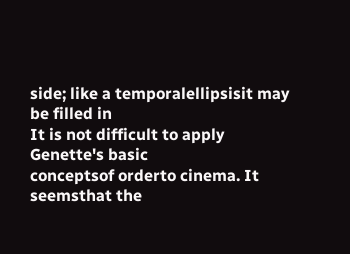side; like a temporalellipsisit may be filled in
It is not difficult to apply Genette's basic
conceptsof orderto cinema. It seemsthat the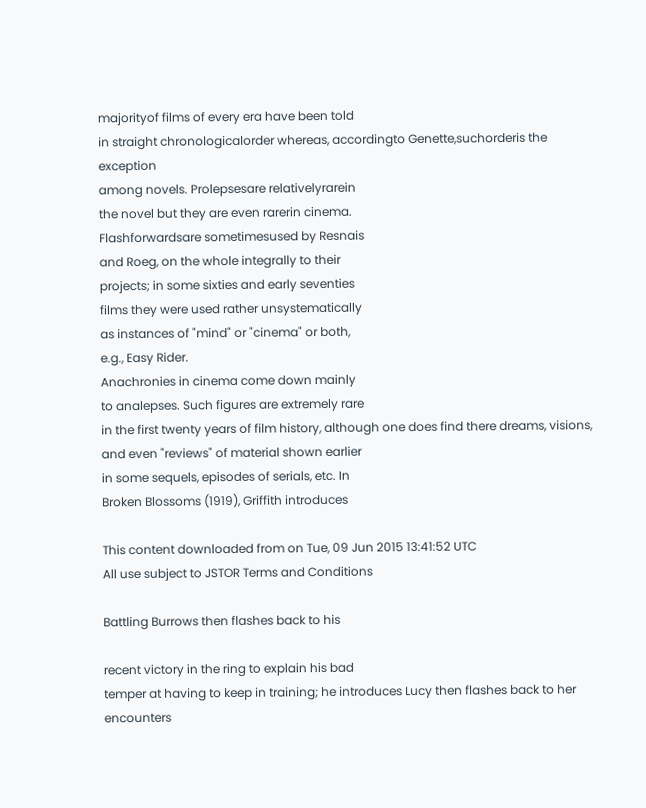majorityof films of every era have been told
in straight chronologicalorder whereas, accordingto Genette,suchorderis the exception
among novels. Prolepsesare relativelyrarein
the novel but they are even rarerin cinema.
Flashforwardsare sometimesused by Resnais
and Roeg, on the whole integrally to their
projects; in some sixties and early seventies
films they were used rather unsystematically
as instances of "mind" or "cinema" or both,
e.g., Easy Rider.
Anachronies in cinema come down mainly
to analepses. Such figures are extremely rare
in the first twenty years of film history, although one does find there dreams, visions,
and even "reviews" of material shown earlier
in some sequels, episodes of serials, etc. In
Broken Blossoms (1919), Griffith introduces

This content downloaded from on Tue, 09 Jun 2015 13:41:52 UTC
All use subject to JSTOR Terms and Conditions

Battling Burrows then flashes back to his

recent victory in the ring to explain his bad
temper at having to keep in training; he introduces Lucy then flashes back to her encounters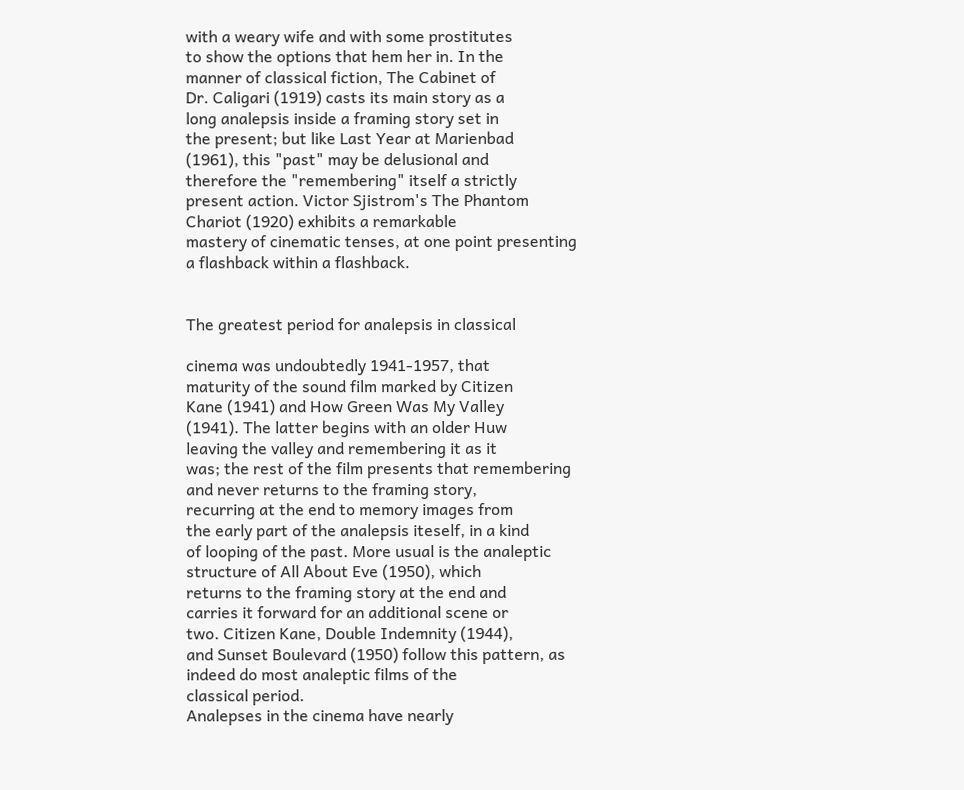with a weary wife and with some prostitutes
to show the options that hem her in. In the
manner of classical fiction, The Cabinet of
Dr. Caligari (1919) casts its main story as a
long analepsis inside a framing story set in
the present; but like Last Year at Marienbad
(1961), this "past" may be delusional and
therefore the "remembering" itself a strictly
present action. Victor Sjistrom's The Phantom Chariot (1920) exhibits a remarkable
mastery of cinematic tenses, at one point presenting a flashback within a flashback.


The greatest period for analepsis in classical

cinema was undoubtedly 1941-1957, that
maturity of the sound film marked by Citizen
Kane (1941) and How Green Was My Valley
(1941). The latter begins with an older Huw
leaving the valley and remembering it as it
was; the rest of the film presents that remembering and never returns to the framing story,
recurring at the end to memory images from
the early part of the analepsis iteself, in a kind
of looping of the past. More usual is the analeptic structure of All About Eve (1950), which
returns to the framing story at the end and
carries it forward for an additional scene or
two. Citizen Kane, Double Indemnity (1944),
and Sunset Boulevard (1950) follow this pattern, as indeed do most analeptic films of the
classical period.
Analepses in the cinema have nearly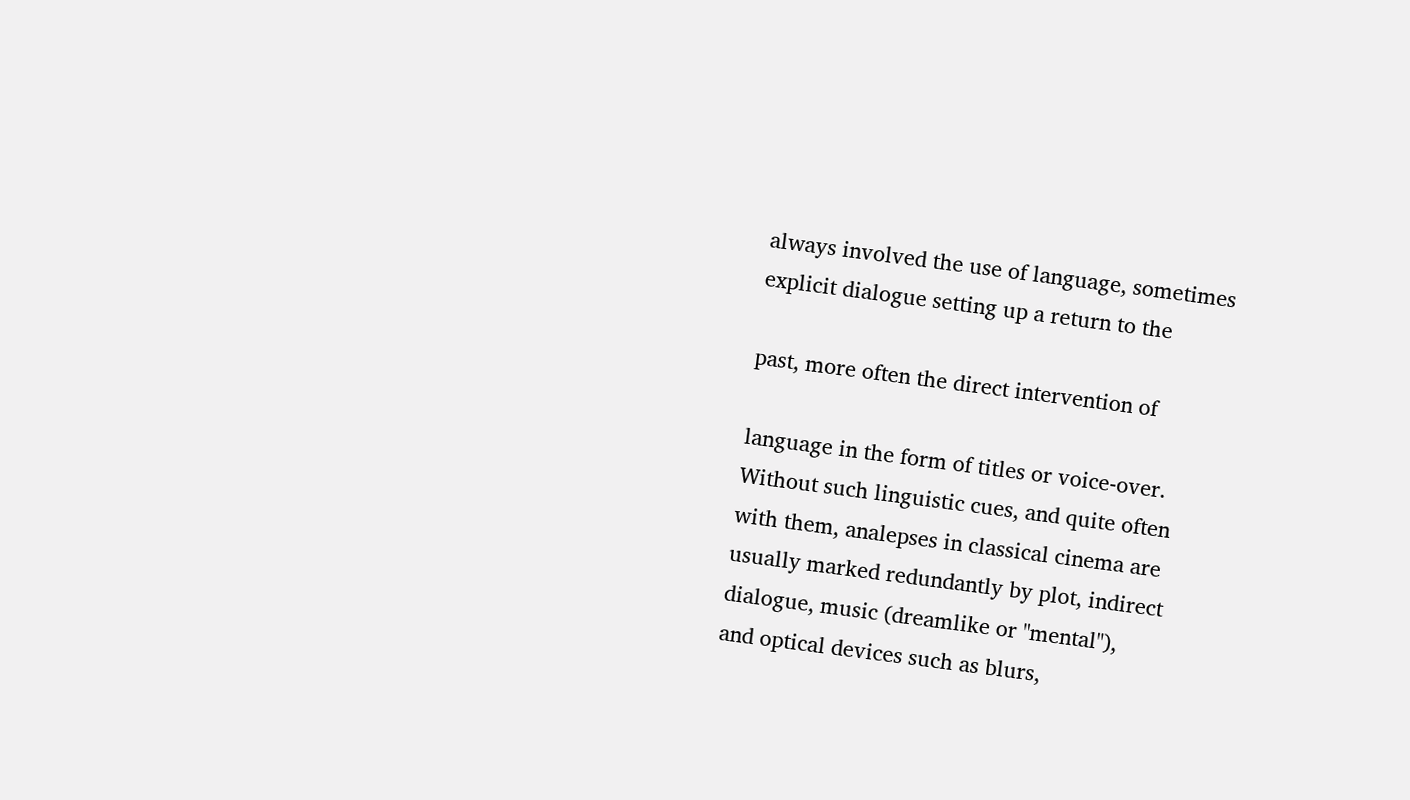always involved the use of language, sometimes
explicit dialogue setting up a return to the

past, more often the direct intervention of

language in the form of titles or voice-over.
Without such linguistic cues, and quite often
with them, analepses in classical cinema are
usually marked redundantly by plot, indirect
dialogue, music (dreamlike or "mental"),
and optical devices such as blurs,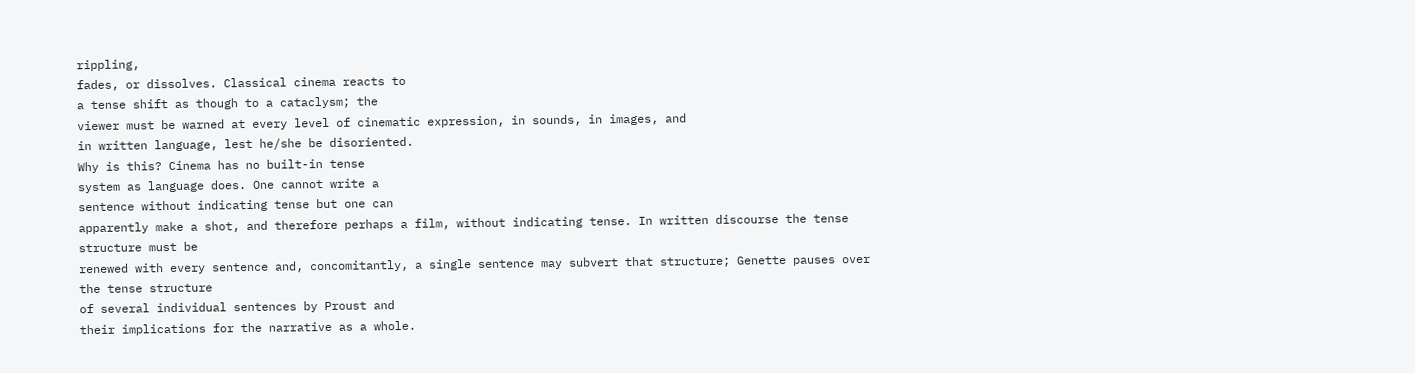rippling,
fades, or dissolves. Classical cinema reacts to
a tense shift as though to a cataclysm; the
viewer must be warned at every level of cinematic expression, in sounds, in images, and
in written language, lest he/she be disoriented.
Why is this? Cinema has no built-in tense
system as language does. One cannot write a
sentence without indicating tense but one can
apparently make a shot, and therefore perhaps a film, without indicating tense. In written discourse the tense structure must be
renewed with every sentence and, concomitantly, a single sentence may subvert that structure; Genette pauses over the tense structure
of several individual sentences by Proust and
their implications for the narrative as a whole.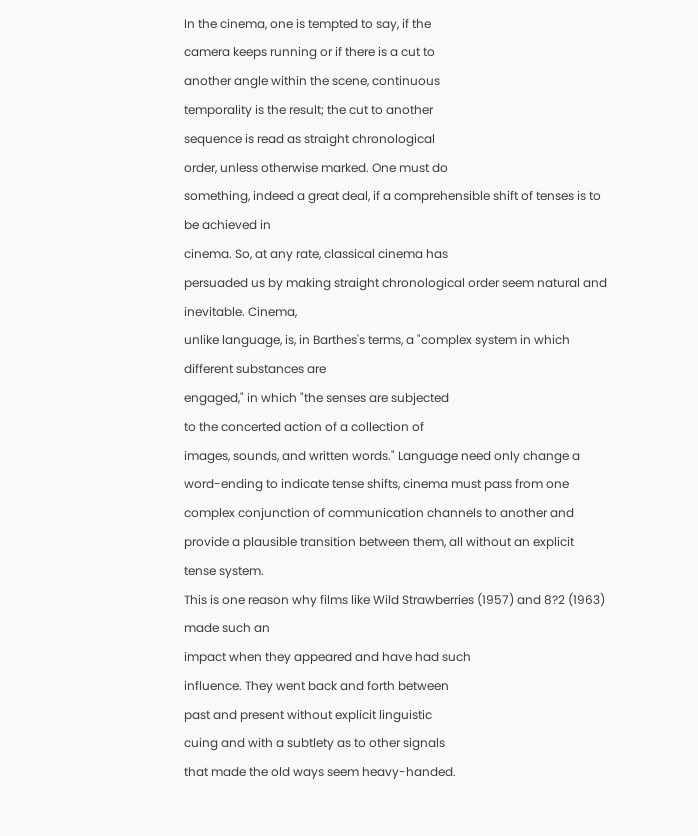In the cinema, one is tempted to say, if the
camera keeps running or if there is a cut to
another angle within the scene, continuous
temporality is the result; the cut to another
sequence is read as straight chronological
order, unless otherwise marked. One must do
something, indeed a great deal, if a comprehensible shift of tenses is to be achieved in
cinema. So, at any rate, classical cinema has
persuaded us by making straight chronological order seem natural and inevitable. Cinema,
unlike language, is, in Barthes's terms, a "complex system in which different substances are
engaged," in which "the senses are subjected
to the concerted action of a collection of
images, sounds, and written words." Language need only change a word-ending to indicate tense shifts, cinema must pass from one
complex conjunction of communication channels to another and provide a plausible transition between them, all without an explicit
tense system.
This is one reason why films like Wild Strawberries (1957) and 8?2 (1963) made such an
impact when they appeared and have had such
influence. They went back and forth between
past and present without explicit linguistic
cuing and with a subtlety as to other signals
that made the old ways seem heavy-handed.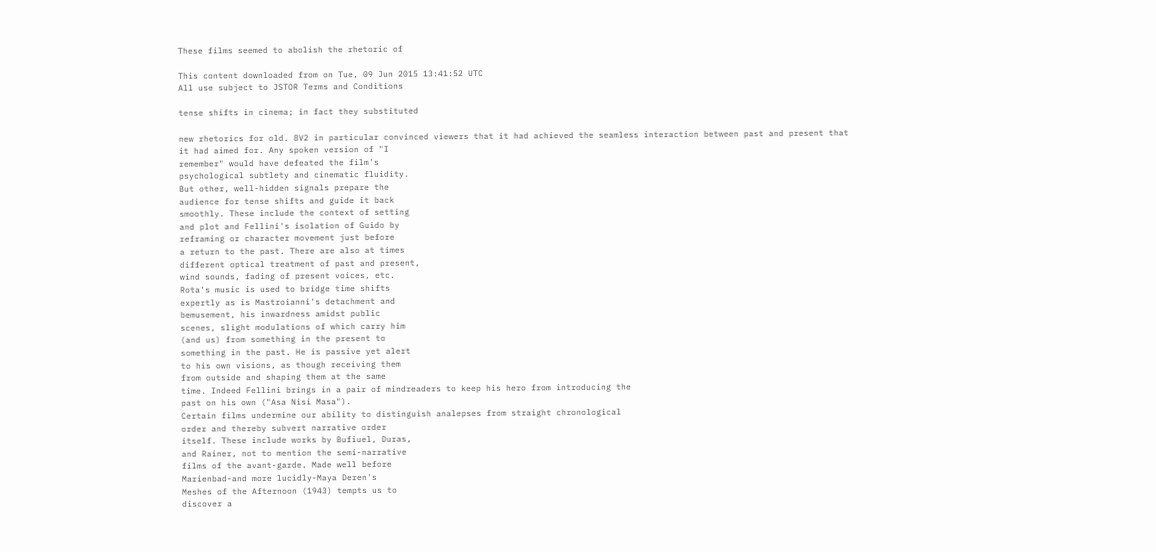These films seemed to abolish the rhetoric of

This content downloaded from on Tue, 09 Jun 2015 13:41:52 UTC
All use subject to JSTOR Terms and Conditions

tense shifts in cinema; in fact they substituted

new rhetorics for old. 8V2 in particular convinced viewers that it had achieved the seamless interaction between past and present that
it had aimed for. Any spoken version of "I
remember" would have defeated the film's
psychological subtlety and cinematic fluidity.
But other, well-hidden signals prepare the
audience for tense shifts and guide it back
smoothly. These include the context of setting
and plot and Fellini's isolation of Guido by
reframing or character movement just before
a return to the past. There are also at times
different optical treatment of past and present,
wind sounds, fading of present voices, etc.
Rota's music is used to bridge time shifts
expertly as is Mastroianni's detachment and
bemusement, his inwardness amidst public
scenes, slight modulations of which carry him
(and us) from something in the present to
something in the past. He is passive yet alert
to his own visions, as though receiving them
from outside and shaping them at the same
time. Indeed Fellini brings in a pair of mindreaders to keep his hero from introducing the
past on his own ("Asa Nisi Masa").
Certain films undermine our ability to distinguish analepses from straight chronological
order and thereby subvert narrative order
itself. These include works by Bufiuel, Duras,
and Rainer, not to mention the semi-narrative
films of the avant-garde. Made well before
Marienbad-and more lucidly-Maya Deren's
Meshes of the Afternoon (1943) tempts us to
discover a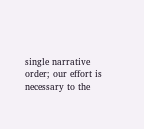single narrative order; our effort is
necessary to the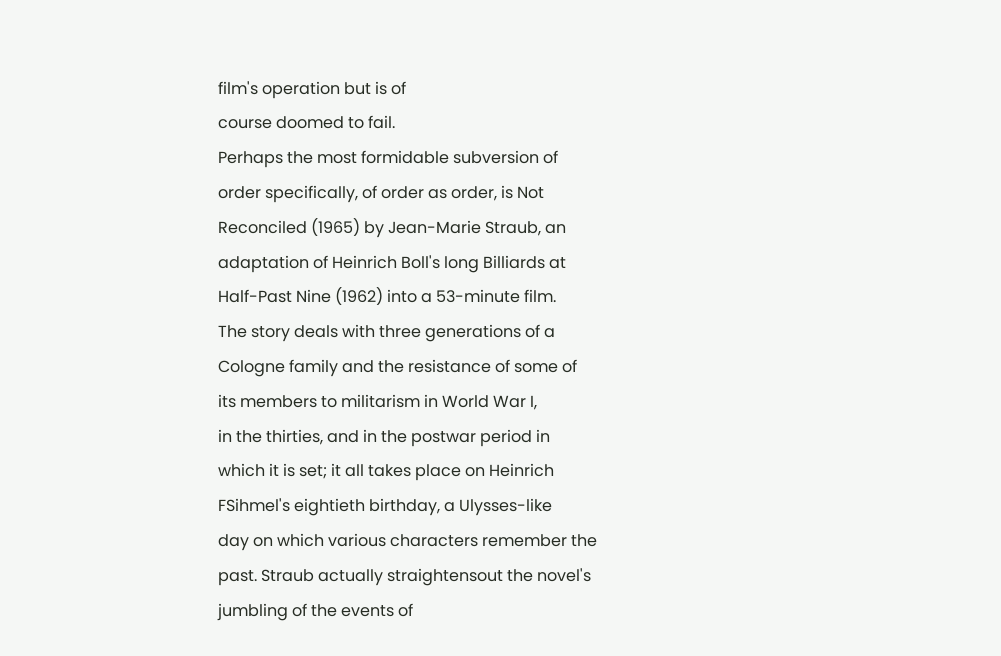film's operation but is of
course doomed to fail.
Perhaps the most formidable subversion of
order specifically, of order as order, is Not
Reconciled (1965) by Jean-Marie Straub, an
adaptation of Heinrich Boll's long Billiards at
Half-Past Nine (1962) into a 53-minute film.
The story deals with three generations of a
Cologne family and the resistance of some of
its members to militarism in World War I,
in the thirties, and in the postwar period in
which it is set; it all takes place on Heinrich
FSihmel's eightieth birthday, a Ulysses-like
day on which various characters remember the
past. Straub actually straightensout the novel's
jumbling of the events of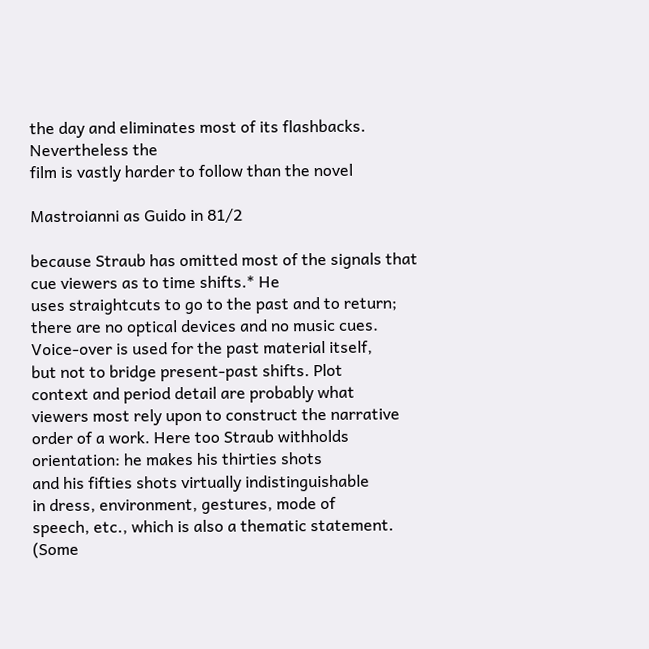the day and eliminates most of its flashbacks. Nevertheless the
film is vastly harder to follow than the novel

Mastroianni as Guido in 81/2

because Straub has omitted most of the signals that cue viewers as to time shifts.* He
uses straightcuts to go to the past and to return;
there are no optical devices and no music cues.
Voice-over is used for the past material itself,
but not to bridge present-past shifts. Plot
context and period detail are probably what
viewers most rely upon to construct the narrative order of a work. Here too Straub withholds orientation: he makes his thirties shots
and his fifties shots virtually indistinguishable
in dress, environment, gestures, mode of
speech, etc., which is also a thematic statement. (Some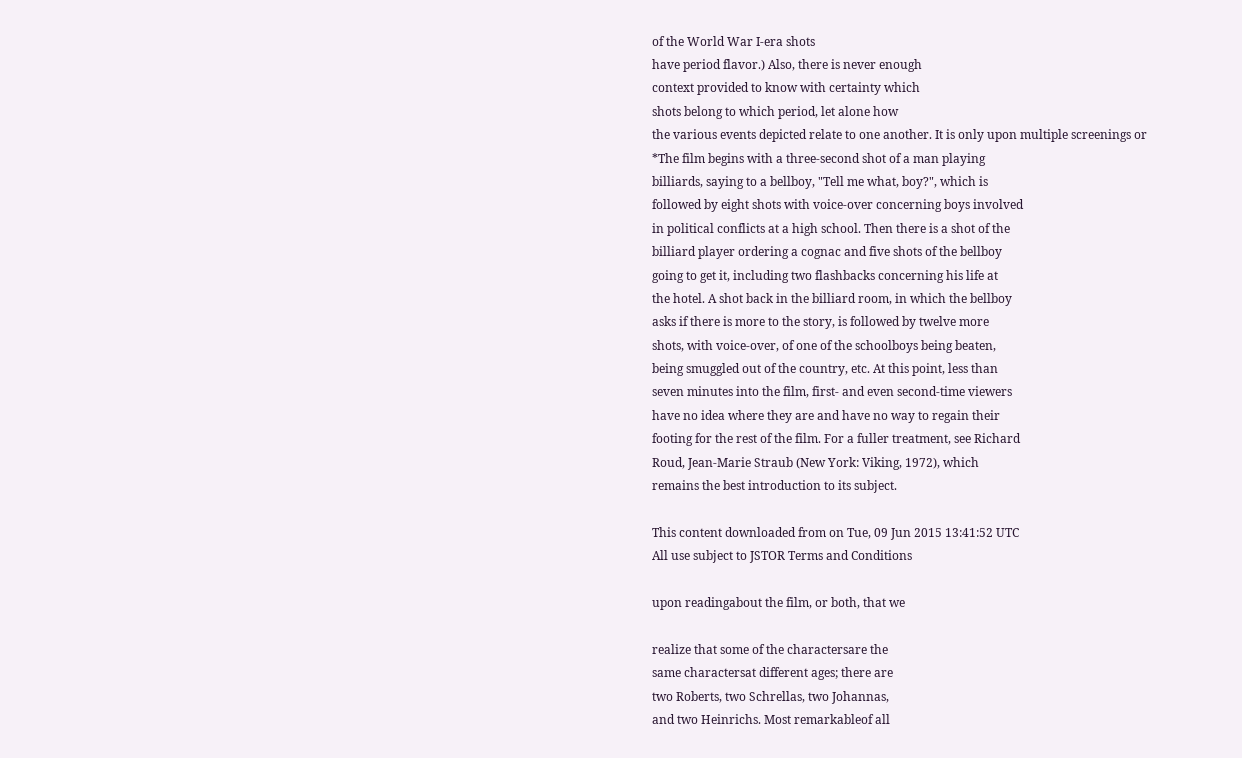of the World War I-era shots
have period flavor.) Also, there is never enough
context provided to know with certainty which
shots belong to which period, let alone how
the various events depicted relate to one another. It is only upon multiple screenings or
*The film begins with a three-second shot of a man playing
billiards, saying to a bellboy, "Tell me what, boy?", which is
followed by eight shots with voice-over concerning boys involved
in political conflicts at a high school. Then there is a shot of the
billiard player ordering a cognac and five shots of the bellboy
going to get it, including two flashbacks concerning his life at
the hotel. A shot back in the billiard room, in which the bellboy
asks if there is more to the story, is followed by twelve more
shots, with voice-over, of one of the schoolboys being beaten,
being smuggled out of the country, etc. At this point, less than
seven minutes into the film, first- and even second-time viewers
have no idea where they are and have no way to regain their
footing for the rest of the film. For a fuller treatment, see Richard
Roud, Jean-Marie Straub (New York: Viking, 1972), which
remains the best introduction to its subject.

This content downloaded from on Tue, 09 Jun 2015 13:41:52 UTC
All use subject to JSTOR Terms and Conditions

upon readingabout the film, or both, that we

realize that some of the charactersare the
same charactersat different ages; there are
two Roberts, two Schrellas, two Johannas,
and two Heinrichs. Most remarkableof all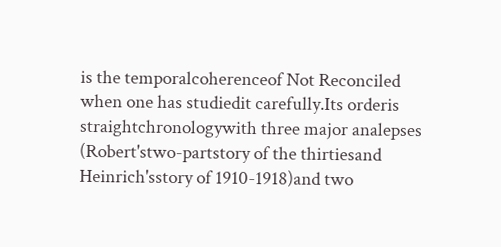is the temporalcoherenceof Not Reconciled
when one has studiedit carefully.Its orderis
straightchronologywith three major analepses (Robert'stwo-partstory of the thirtiesand
Heinrich'sstory of 1910-1918)and two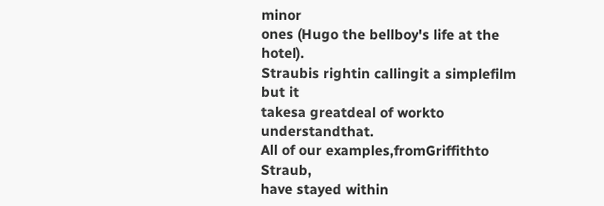minor
ones (Hugo the bellboy's life at the hotel).
Straubis rightin callingit a simplefilm but it
takesa greatdeal of workto understandthat.
All of our examples,fromGriffithto Straub,
have stayed within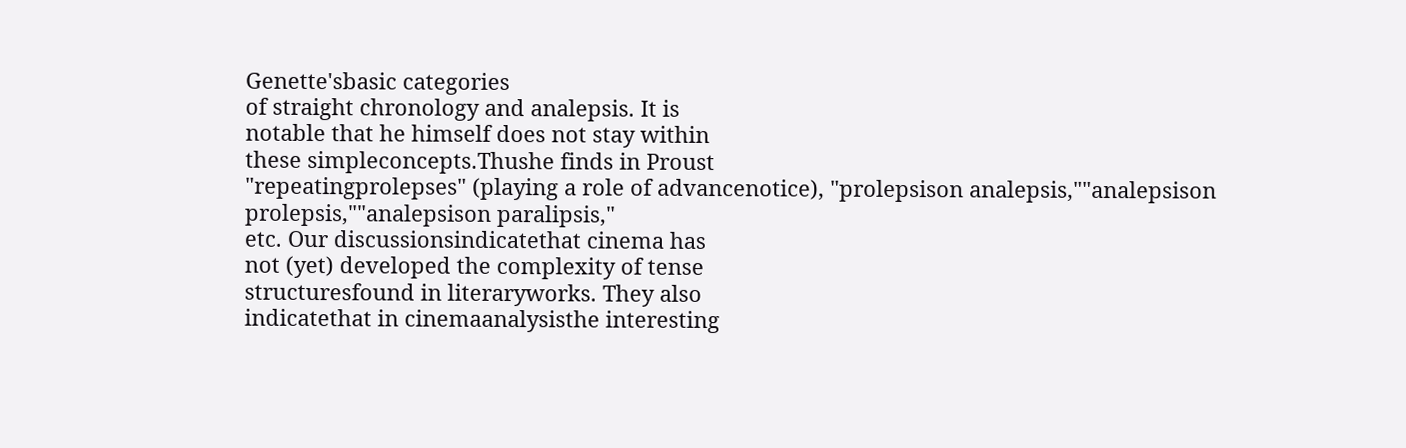Genette'sbasic categories
of straight chronology and analepsis. It is
notable that he himself does not stay within
these simpleconcepts.Thushe finds in Proust
"repeatingprolepses" (playing a role of advancenotice), "prolepsison analepsis,""analepsison prolepsis,""analepsison paralipsis,"
etc. Our discussionsindicatethat cinema has
not (yet) developed the complexity of tense
structuresfound in literaryworks. They also
indicatethat in cinemaanalysisthe interesting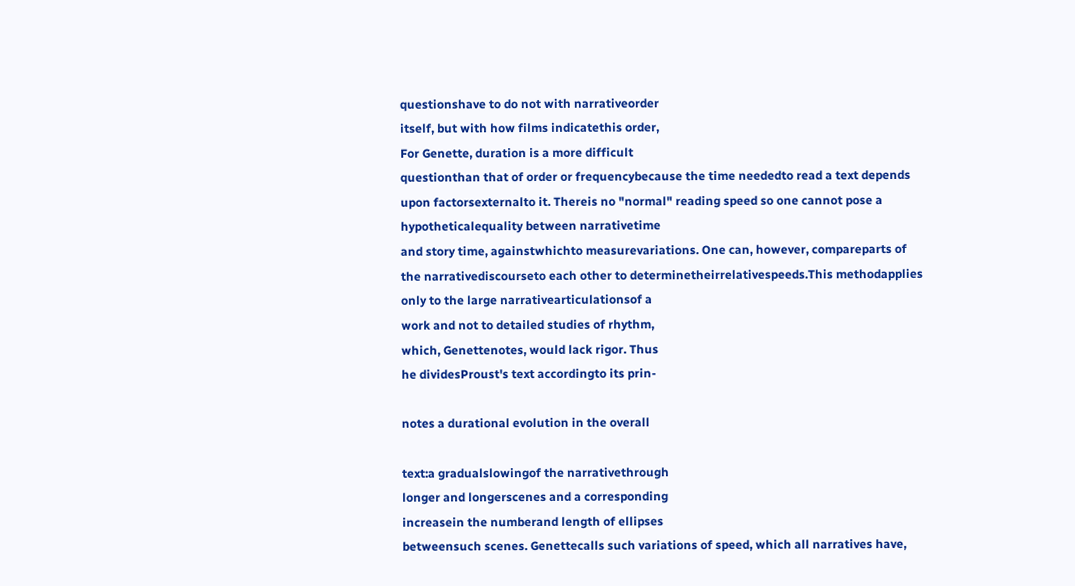questionshave to do not with narrativeorder
itself, but with how films indicatethis order,
For Genette, duration is a more difficult
questionthan that of order or frequencybecause the time neededto read a text depends
upon factorsexternalto it. Thereis no "normal" reading speed so one cannot pose a
hypotheticalequality between narrativetime
and story time, againstwhichto measurevariations. One can, however, compareparts of
the narrativediscourseto each other to determinetheirrelativespeeds.This methodapplies
only to the large narrativearticulationsof a
work and not to detailed studies of rhythm,
which, Genettenotes, would lack rigor. Thus
he dividesProust's text accordingto its prin-

notes a durational evolution in the overall

text:a gradualslowingof the narrativethrough
longer and longerscenes and a corresponding
increasein the numberand length of ellipses
betweensuch scenes. Genettecalls such variations of speed, which all narratives have,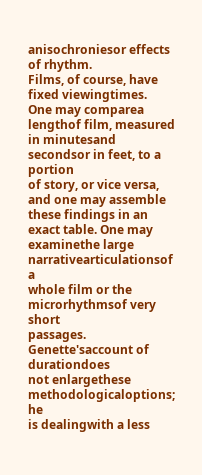anisochroniesor effects of rhythm.
Films, of course, have fixed viewingtimes.
One may comparea lengthof film, measured
in minutesand secondsor in feet, to a portion
of story, or vice versa, and one may assemble
these findings in an exact table. One may
examinethe large narrativearticulationsof a
whole film or the microrhythmsof very short
passages. Genette'saccount of durationdoes
not enlargethese methodologicaloptions; he
is dealingwith a less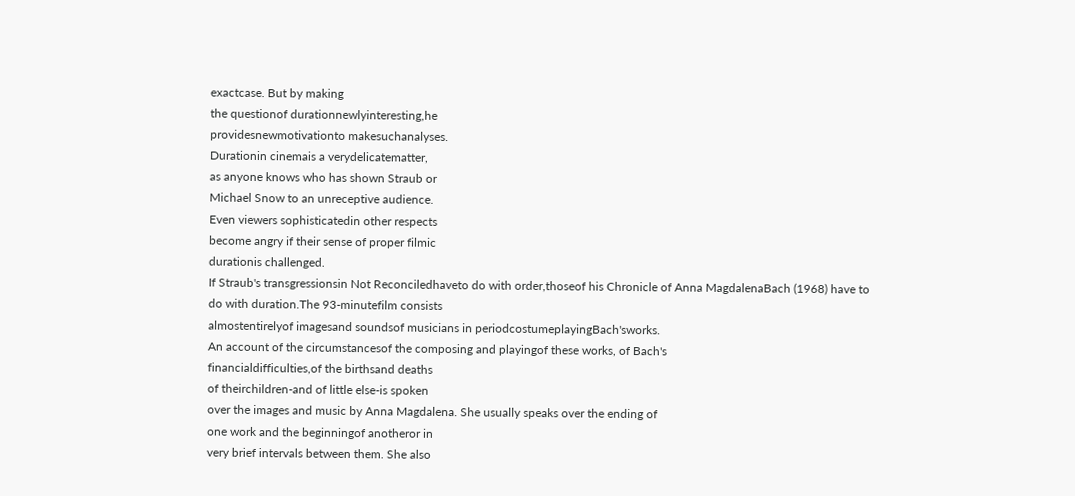exactcase. But by making
the questionof durationnewlyinteresting,he
providesnewmotivationto makesuchanalyses.
Durationin cinemais a verydelicatematter,
as anyone knows who has shown Straub or
Michael Snow to an unreceptive audience.
Even viewers sophisticatedin other respects
become angry if their sense of proper filmic
durationis challenged.
If Straub's transgressionsin Not Reconciledhaveto do with order,thoseof his Chronicle of Anna MagdalenaBach (1968) have to
do with duration.The 93-minutefilm consists
almostentirelyof imagesand soundsof musicians in periodcostumeplayingBach'sworks.
An account of the circumstancesof the composing and playingof these works, of Bach's
financialdifficulties,of the birthsand deaths
of theirchildren-and of little else-is spoken
over the images and music by Anna Magdalena. She usually speaks over the ending of
one work and the beginningof anotheror in
very brief intervals between them. She also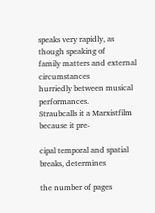speaks very rapidly, as though speaking of
family matters and external circumstances
hurriedly between musical performances.
Straubcalls it a Marxistfilm because it pre-

cipal temporal and spatial breaks, determines

the number of pages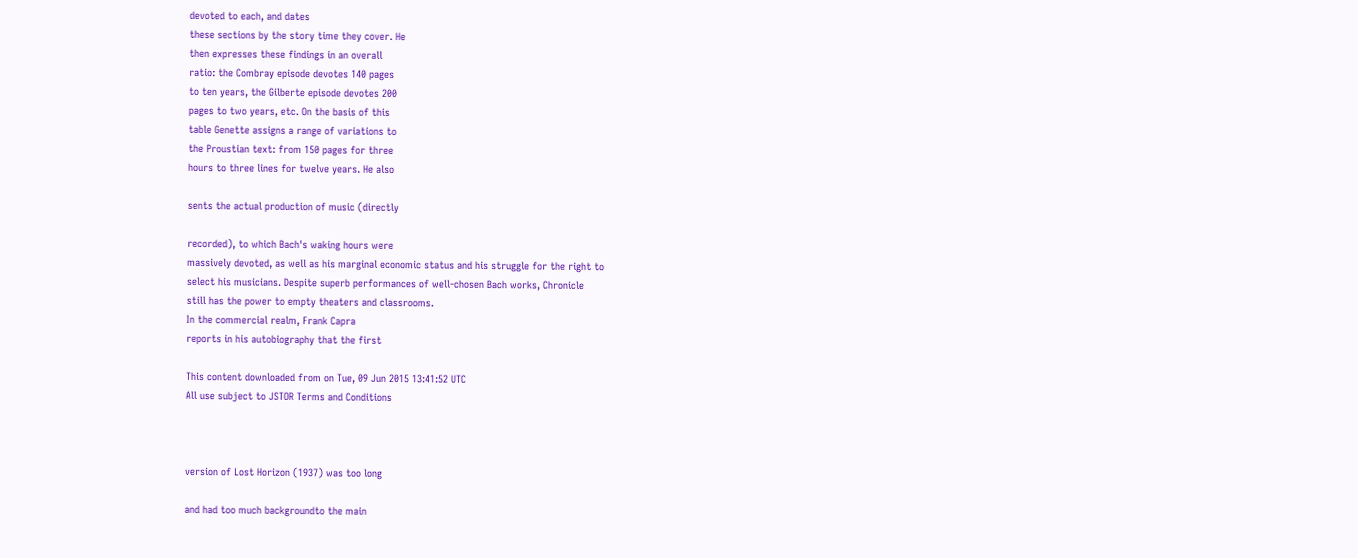devoted to each, and dates
these sections by the story time they cover. He
then expresses these findings in an overall
ratio: the Combray episode devotes 140 pages
to ten years, the Gilberte episode devotes 200
pages to two years, etc. On the basis of this
table Genette assigns a range of variations to
the Proustian text: from 150 pages for three
hours to three lines for twelve years. He also

sents the actual production of music (directly

recorded), to which Bach's waking hours were
massively devoted, as well as his marginal economic status and his struggle for the right to
select his musicians. Despite superb performances of well-chosen Bach works, Chronicle
still has the power to empty theaters and classrooms.
In the commercial realm, Frank Capra
reports in his autobiography that the first

This content downloaded from on Tue, 09 Jun 2015 13:41:52 UTC
All use subject to JSTOR Terms and Conditions



version of Lost Horizon (1937) was too long

and had too much backgroundto the main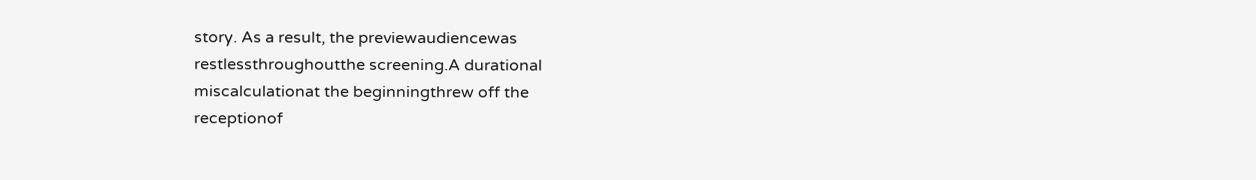story. As a result, the previewaudiencewas
restlessthroughoutthe screening.A durational
miscalculationat the beginningthrew off the
receptionof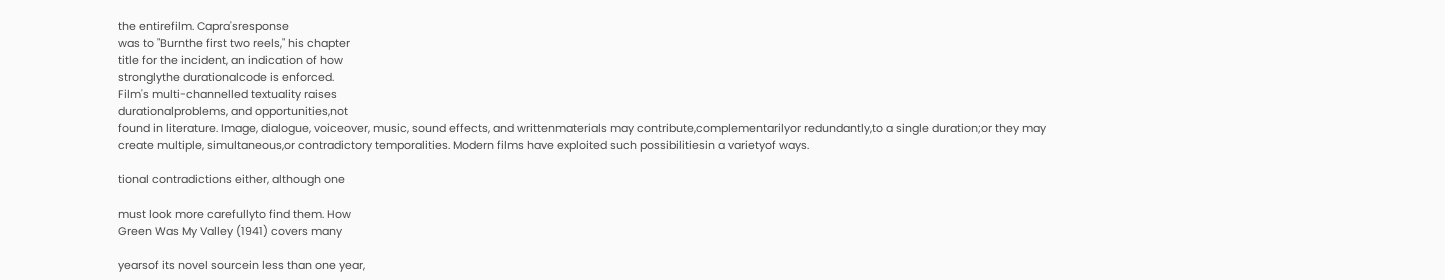the entirefilm. Capra'sresponse
was to "Burnthe first two reels," his chapter
title for the incident, an indication of how
stronglythe durationalcode is enforced.
Film's multi-channelled textuality raises
durationalproblems, and opportunities,not
found in literature. Image, dialogue, voiceover, music, sound effects, and writtenmaterials may contribute,complementarilyor redundantly,to a single duration;or they may
create multiple, simultaneous,or contradictory temporalities. Modern films have exploited such possibilitiesin a varietyof ways.

tional contradictions either, although one

must look more carefullyto find them. How
Green Was My Valley (1941) covers many

yearsof its novel sourcein less than one year,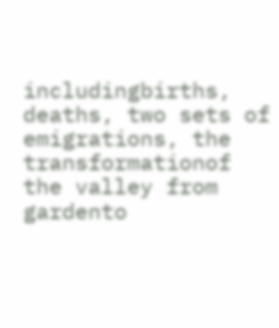includingbirths, deaths, two sets of emigrations, the transformationof the valley from
gardento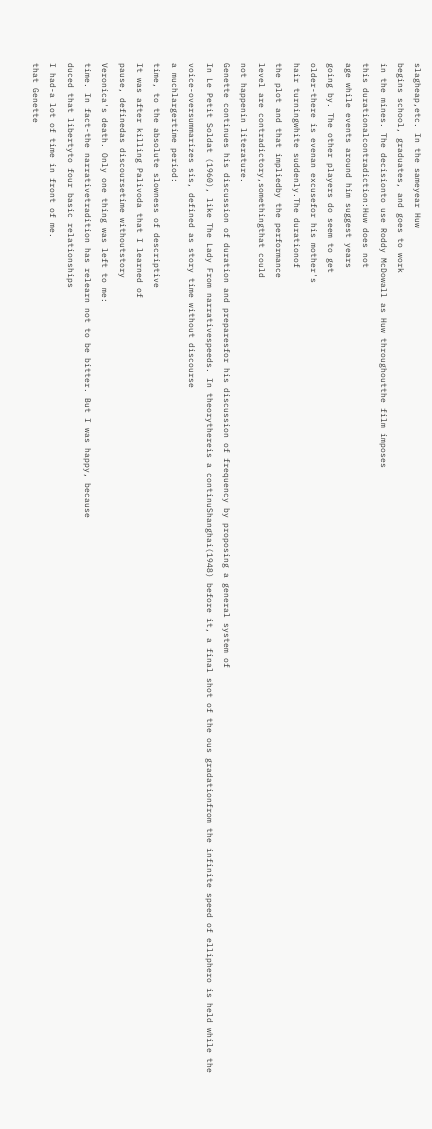slagheap,etc. In the sameyear Huw
begins school, graduates, and goes to work
in the mines. The decisionto use Roddy McDowall as Huw throughoutthe film imposes
this durationalcontradiction:Huw does not
age while events around him suggest years
going by. The other players do seem to get
older-there is evenan excusefor his mother's
hair turningwhite suddenly.The durationof
the plot and that impliedby the performance
level are contradictory,somethingthat could
not happenin literature.
Genette continues his discussion of duration and preparesfor his discussion of frequency by proposing a general system of
In Le Petit Soldat (1960), like The Lady From narrativespeeds. In theorythereis a continuShanghai(1948) before it, a final shot of the ous gradationfrom the infinite speed of elliphero is held while the voice-oversummarizes sis, defined as story time without discourse
a muchlargertime period:
time, to the absolute slowness of descriptive
It was after killing Palivoda that I learned of
pause, definedas discoursetime withoutstory
Veronica's death. Only one thing was left to me:
time. In fact-the narrativetradition has relearn not to be bitter. But I was happy, because
duced that libertyto four basic relationships
I had-a lot of time in front of me.
that Genette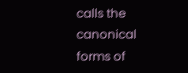calls the canonical forms of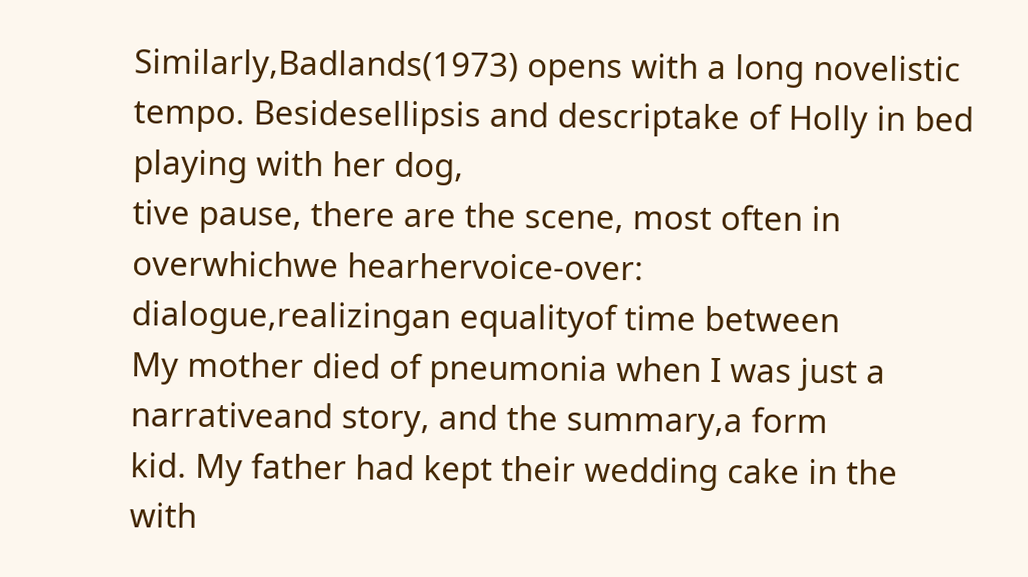Similarly,Badlands(1973) opens with a long novelistic
tempo. Besidesellipsis and descriptake of Holly in bed playing with her dog,
tive pause, there are the scene, most often in
overwhichwe hearhervoice-over:
dialogue,realizingan equalityof time between
My mother died of pneumonia when I was just a
narrativeand story, and the summary,a form
kid. My father had kept their wedding cake in the
with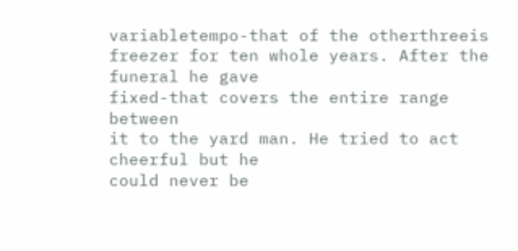variabletempo-that of the otherthreeis
freezer for ten whole years. After the funeral he gave
fixed-that covers the entire range between
it to the yard man. He tried to act cheerful but he
could never be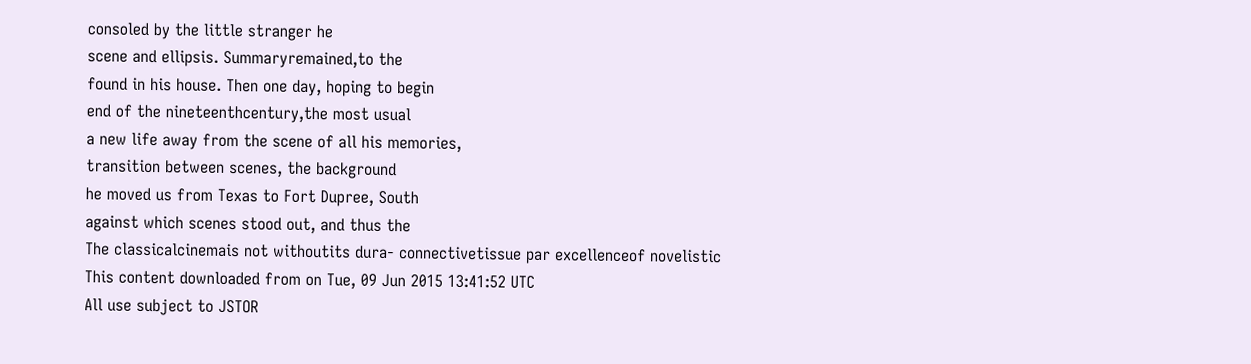consoled by the little stranger he
scene and ellipsis. Summaryremained,to the
found in his house. Then one day, hoping to begin
end of the nineteenthcentury,the most usual
a new life away from the scene of all his memories,
transition between scenes, the background
he moved us from Texas to Fort Dupree, South
against which scenes stood out, and thus the
The classicalcinemais not withoutits dura- connectivetissue par excellenceof novelistic
This content downloaded from on Tue, 09 Jun 2015 13:41:52 UTC
All use subject to JSTOR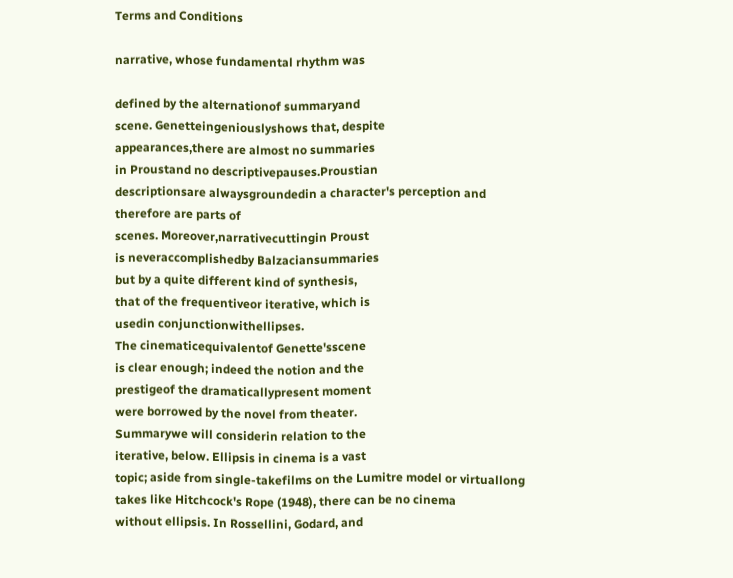Terms and Conditions

narrative, whose fundamental rhythm was

defined by the alternationof summaryand
scene. Genetteingeniouslyshows that, despite
appearances,there are almost no summaries
in Proustand no descriptivepauses.Proustian
descriptionsare alwaysgroundedin a character's perception and therefore are parts of
scenes. Moreover,narrativecuttingin Proust
is neveraccomplishedby Balzaciansummaries
but by a quite different kind of synthesis,
that of the frequentiveor iterative, which is
usedin conjunctionwithellipses.
The cinematicequivalentof Genette'sscene
is clear enough; indeed the notion and the
prestigeof the dramaticallypresent moment
were borrowed by the novel from theater.
Summarywe will considerin relation to the
iterative, below. Ellipsis in cinema is a vast
topic; aside from single-takefilms on the Lumitre model or virtuallong takes like Hitchcock's Rope (1948), there can be no cinema
without ellipsis. In Rossellini, Godard, and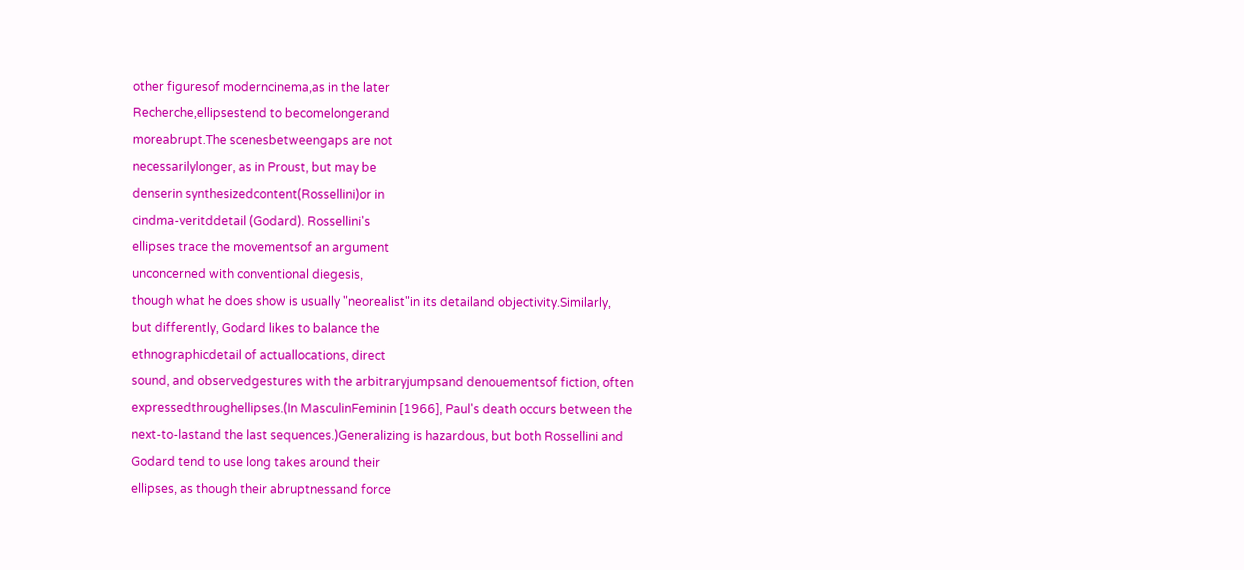other figuresof moderncinema,as in the later
Recherche,ellipsestend to becomelongerand
moreabrupt.The scenesbetweengaps are not
necessarilylonger, as in Proust, but may be
denserin synthesizedcontent(Rossellini)or in
cindma-veritddetail (Godard). Rossellini's
ellipses trace the movementsof an argument
unconcerned with conventional diegesis,
though what he does show is usually "neorealist"in its detailand objectivity.Similarly,
but differently, Godard likes to balance the
ethnographicdetail of actuallocations, direct
sound, and observedgestures with the arbitraryjumpsand denouementsof fiction, often
expressedthroughellipses.(In MasculinFeminin [1966], Paul's death occurs between the
next-to-lastand the last sequences.)Generalizing is hazardous, but both Rossellini and
Godard tend to use long takes around their
ellipses, as though their abruptnessand force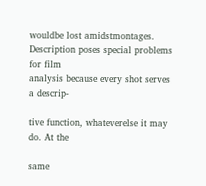wouldbe lost amidstmontages.
Description poses special problems for film
analysis because every shot serves a descrip-

tive function, whateverelse it may do. At the

same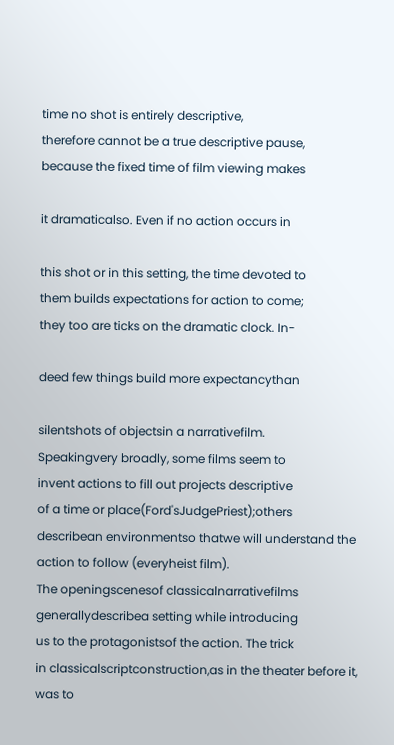time no shot is entirely descriptive,
therefore cannot be a true descriptive pause,
because the fixed time of film viewing makes

it dramaticalso. Even if no action occurs in

this shot or in this setting, the time devoted to
them builds expectations for action to come;
they too are ticks on the dramatic clock. In-

deed few things build more expectancythan

silentshots of objectsin a narrativefilm.
Speakingvery broadly, some films seem to
invent actions to fill out projects descriptive
of a time or place(Ford'sJudgePriest);others
describean environmentso thatwe will understand the action to follow (everyheist film).
The openingscenesof classicalnarrativefilms
generallydescribea setting while introducing
us to the protagonistsof the action. The trick
in classicalscriptconstruction,as in the theater before it, was to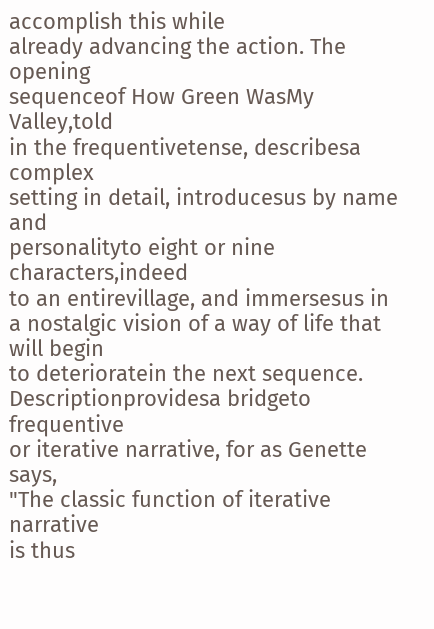accomplish this while
already advancing the action. The opening
sequenceof How Green WasMy Valley,told
in the frequentivetense, describesa complex
setting in detail, introducesus by name and
personalityto eight or nine characters,indeed
to an entirevillage, and immersesus in a nostalgic vision of a way of life that will begin
to deterioratein the next sequence.
Descriptionprovidesa bridgeto frequentive
or iterative narrative, for as Genette says,
"The classic function of iterative narrative
is thus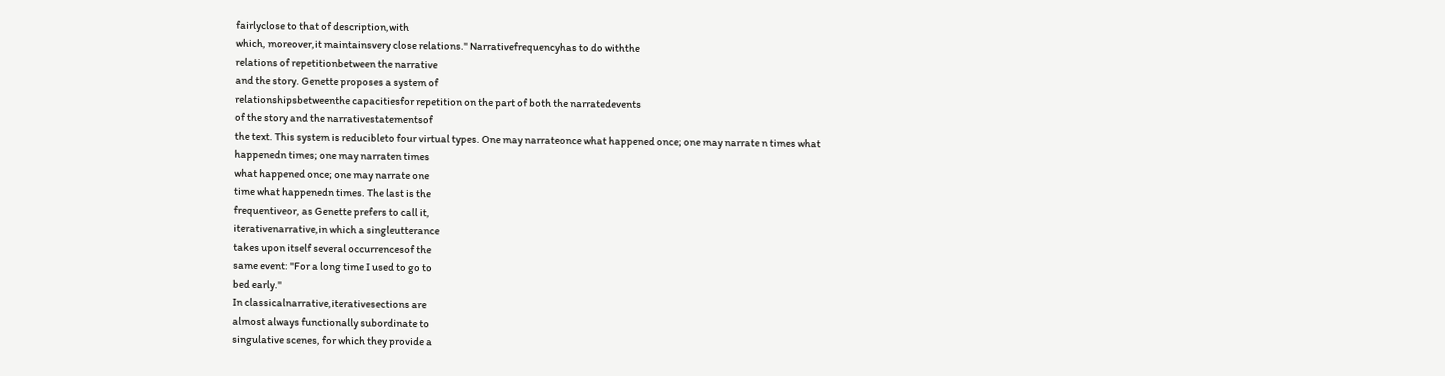fairlyclose to that of description,with
which, moreover,it maintainsvery close relations." Narrativefrequencyhas to do withthe
relations of repetitionbetween the narrative
and the story. Genette proposes a system of
relationshipsbetweenthe capacitiesfor repetition on the part of both the narratedevents
of the story and the narrativestatementsof
the text. This system is reducibleto four virtual types. One may narrateonce what happened once; one may narrate n times what
happenedn times; one may narraten times
what happened once; one may narrate one
time what happenedn times. The last is the
frequentiveor, as Genette prefers to call it,
iterativenarrative,in which a singleutterance
takes upon itself several occurrencesof the
same event: "For a long time I used to go to
bed early."
In classicalnarrative,iterativesections are
almost always functionally subordinate to
singulative scenes, for which they provide a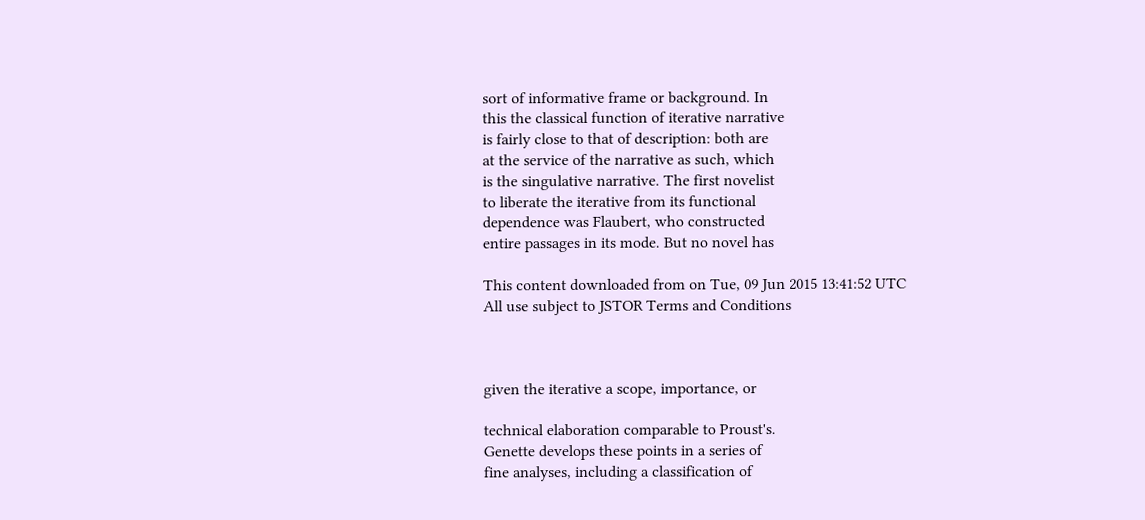sort of informative frame or background. In
this the classical function of iterative narrative
is fairly close to that of description: both are
at the service of the narrative as such, which
is the singulative narrative. The first novelist
to liberate the iterative from its functional
dependence was Flaubert, who constructed
entire passages in its mode. But no novel has

This content downloaded from on Tue, 09 Jun 2015 13:41:52 UTC
All use subject to JSTOR Terms and Conditions



given the iterative a scope, importance, or

technical elaboration comparable to Proust's.
Genette develops these points in a series of
fine analyses, including a classification of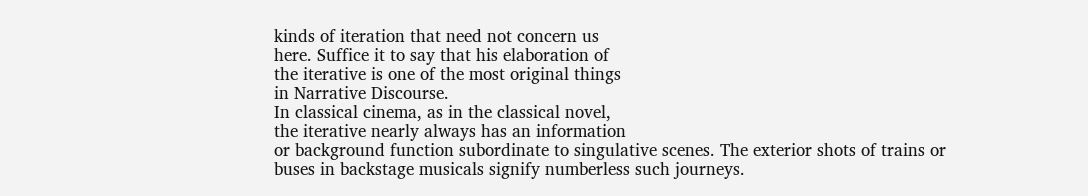kinds of iteration that need not concern us
here. Suffice it to say that his elaboration of
the iterative is one of the most original things
in Narrative Discourse.
In classical cinema, as in the classical novel,
the iterative nearly always has an information
or background function subordinate to singulative scenes. The exterior shots of trains or
buses in backstage musicals signify numberless such journeys.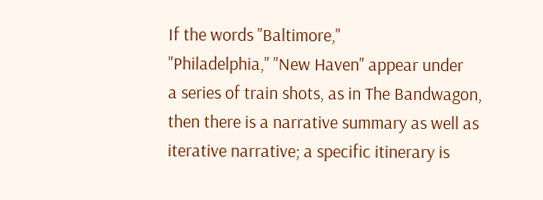If the words "Baltimore,"
"Philadelphia," "New Haven" appear under
a series of train shots, as in The Bandwagon,
then there is a narrative summary as well as
iterative narrative; a specific itinerary is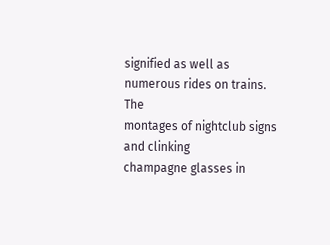signified as well as numerous rides on trains. The
montages of nightclub signs and clinking
champagne glasses in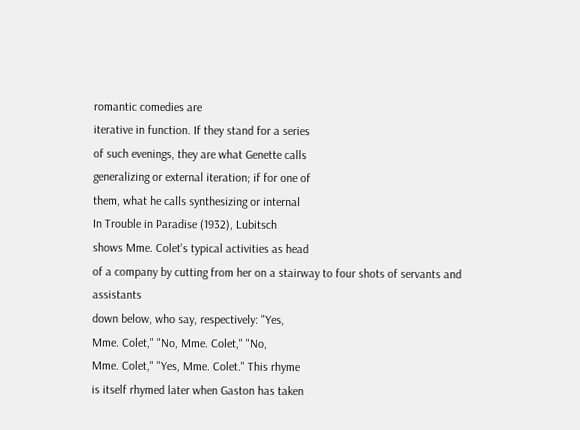romantic comedies are
iterative in function. If they stand for a series
of such evenings, they are what Genette calls
generalizing or external iteration; if for one of
them, what he calls synthesizing or internal
In Trouble in Paradise (1932), Lubitsch
shows Mme. Colet's typical activities as head
of a company by cutting from her on a stairway to four shots of servants and assistants
down below, who say, respectively: "Yes,
Mme. Colet," "No, Mme. Colet," "No,
Mme. Colet," "Yes, Mme. Colet." This rhyme
is itself rhymed later when Gaston has taken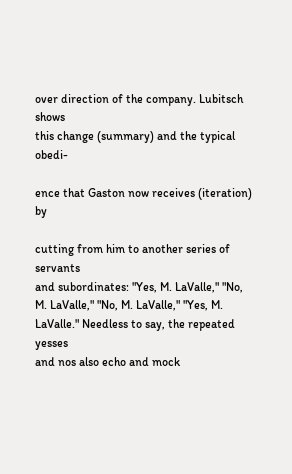over direction of the company. Lubitsch shows
this change (summary) and the typical obedi-

ence that Gaston now receives (iteration) by

cutting from him to another series of servants
and subordinates: "Yes, M. LaValle," "No,
M. LaValle," "No, M. LaValle," "Yes, M.
LaValle." Needless to say, the repeated yesses
and nos also echo and mock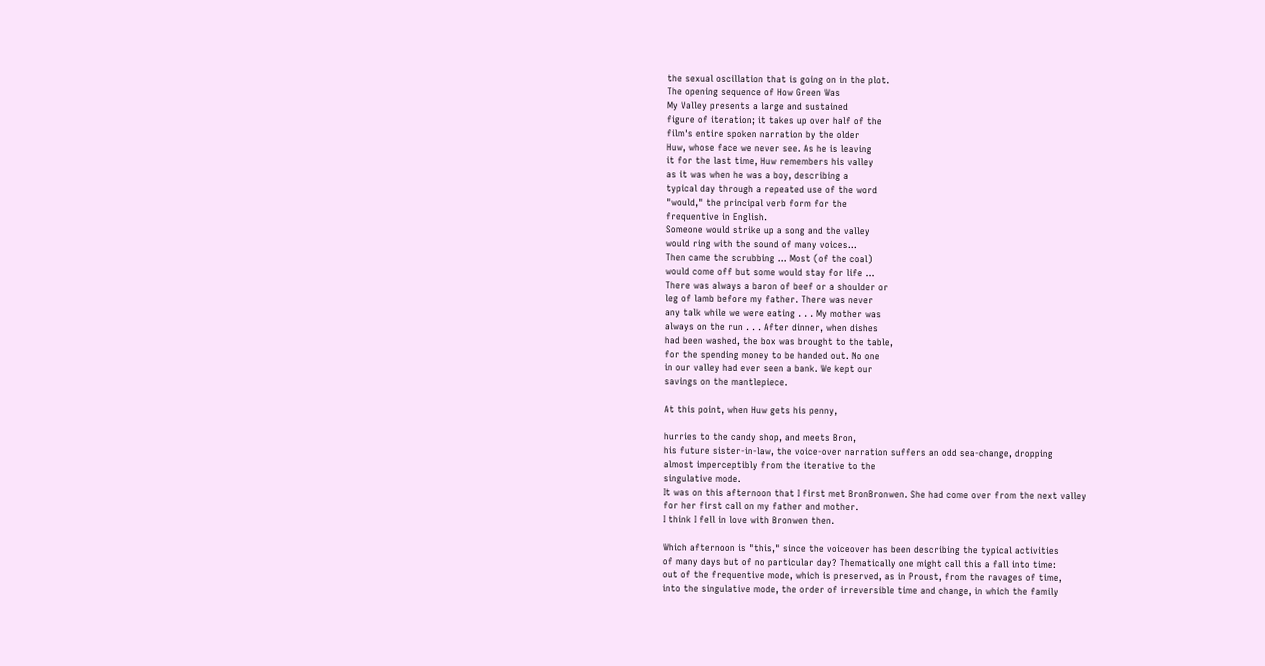the sexual oscillation that is going on in the plot.
The opening sequence of How Green Was
My Valley presents a large and sustained
figure of iteration; it takes up over half of the
film's entire spoken narration by the older
Huw, whose face we never see. As he is leaving
it for the last time, Huw remembers his valley
as it was when he was a boy, describing a
typical day through a repeated use of the word
"would," the principal verb form for the
frequentive in English.
Someone would strike up a song and the valley
would ring with the sound of many voices...
Then came the scrubbing ... Most (of the coal)
would come off but some would stay for life ...
There was always a baron of beef or a shoulder or
leg of lamb before my father. There was never
any talk while we were eating . . . My mother was
always on the run . . . After dinner, when dishes
had been washed, the box was brought to the table,
for the spending money to be handed out. No one
in our valley had ever seen a bank. We kept our
savings on the mantlepiece.

At this point, when Huw gets his penny,

hurries to the candy shop, and meets Bron,
his future sister-in-law, the voice-over narration suffers an odd sea-change, dropping
almost imperceptibly from the iterative to the
singulative mode.
It was on this afternoon that I first met BronBronwen. She had come over from the next valley
for her first call on my father and mother.
I think I fell in love with Bronwen then.

Which afternoon is "this," since the voiceover has been describing the typical activities
of many days but of no particular day? Thematically one might call this a fall into time:
out of the frequentive mode, which is preserved, as in Proust, from the ravages of time,
into the singulative mode, the order of irreversible time and change, in which the family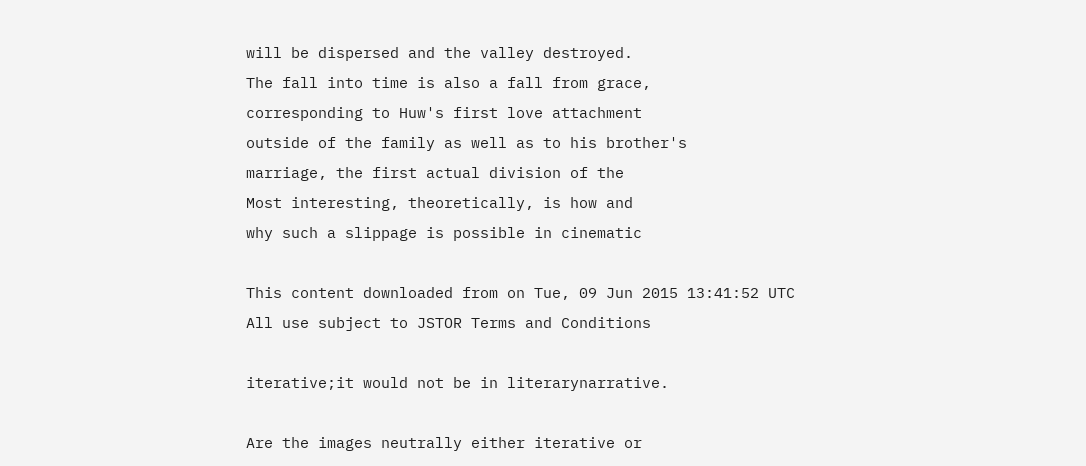will be dispersed and the valley destroyed.
The fall into time is also a fall from grace,
corresponding to Huw's first love attachment
outside of the family as well as to his brother's
marriage, the first actual division of the
Most interesting, theoretically, is how and
why such a slippage is possible in cinematic

This content downloaded from on Tue, 09 Jun 2015 13:41:52 UTC
All use subject to JSTOR Terms and Conditions

iterative;it would not be in literarynarrative.

Are the images neutrally either iterative or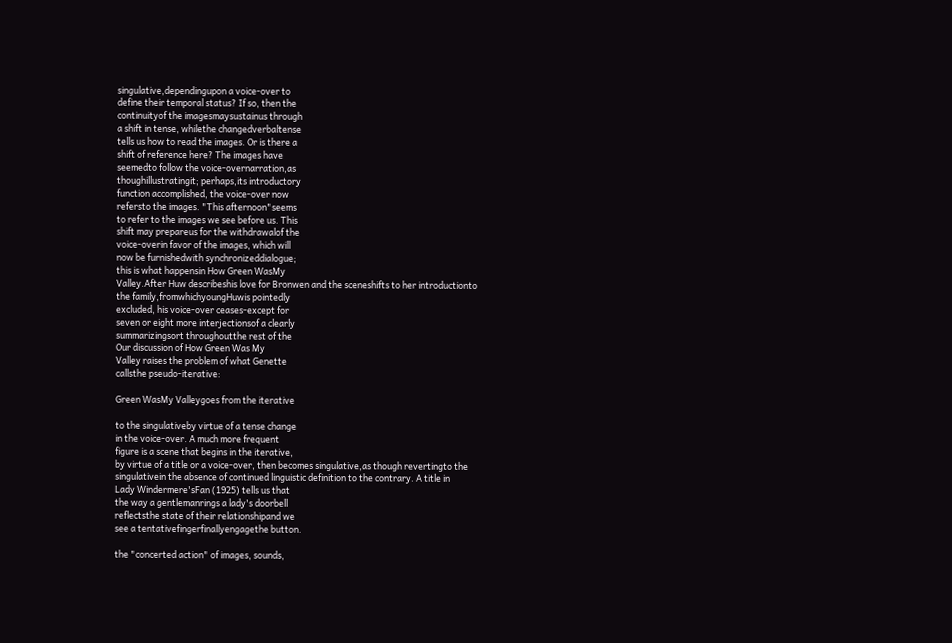singulative,dependingupon a voice-over to
define their temporal status? If so, then the
continuityof the imagesmaysustainus through
a shift in tense, whilethe changedverbaltense
tells us how to read the images. Or is there a
shift of reference here? The images have
seemedto follow the voice-overnarration,as
thoughillustratingit; perhaps,its introductory
function accomplished, the voice-over now
refersto the images. "This afternoon"seems
to refer to the images we see before us. This
shift may prepareus for the withdrawalof the
voice-overin favor of the images, which will
now be furnishedwith synchronizeddialogue;
this is what happensin How Green WasMy
Valley.After Huw describeshis love for Bronwen and the sceneshifts to her introductionto
the family,fromwhichyoungHuwis pointedly
excluded, his voice-over ceases-except for
seven or eight more interjectionsof a clearly
summarizingsort throughoutthe rest of the
Our discussion of How Green Was My
Valley raises the problem of what Genette
callsthe pseudo-iterative:

Green WasMy Valleygoes from the iterative

to the singulativeby virtue of a tense change
in the voice-over. A much more frequent
figure is a scene that begins in the iterative,
by virtue of a title or a voice-over, then becomes singulative,as though revertingto the
singulativein the absence of continued linguistic definition to the contrary. A title in
Lady Windermere'sFan (1925) tells us that
the way a gentlemanrings a lady's doorbell
reflectsthe state of their relationshipand we
see a tentativefingerfinallyengagethe button.

the "concerted action" of images, sounds,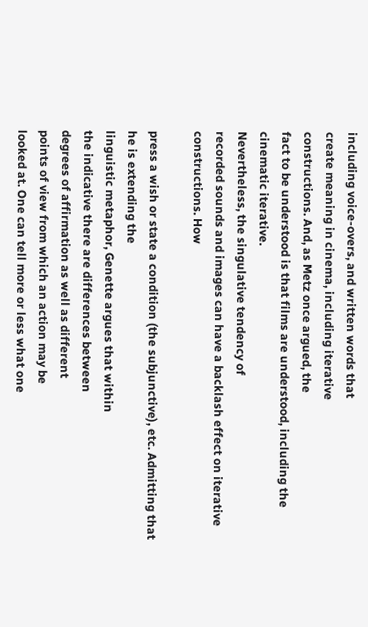including voice-overs, and written words that
create meaning in cinema, including iterative
constructions. And, as Metz once argued, the
fact to be understood is that films are understood, including the cinematic iterative.
Nevertheless, the singulative tendency of
recorded sounds and images can have a backlash effect on iterative constructions. How

press a wish or state a condition (the subjunctive), etc. Admitting that he is extending the
linguistic metaphor, Genette argues that within
the indicative there are differences between
degrees of affirmation as well as different
points of view from which an action may be
looked at. One can tell more or less what one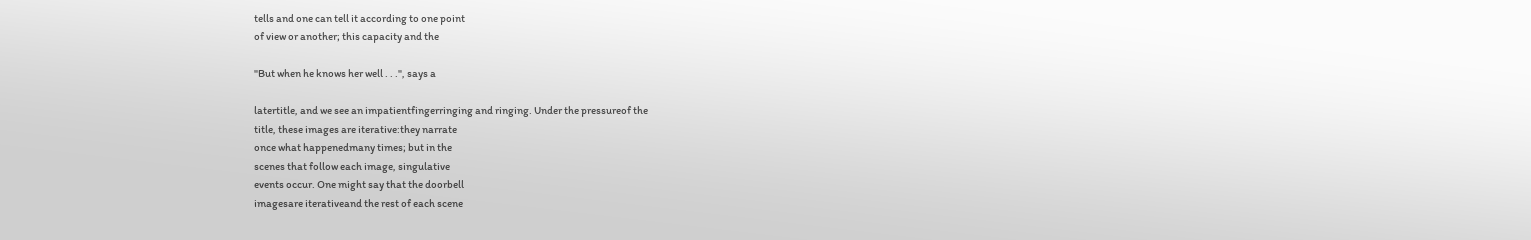tells and one can tell it according to one point
of view or another; this capacity and the

"But when he knows her well . . .", says a

latertitle, and we see an impatientfingerringing and ringing. Under the pressureof the
title, these images are iterative:they narrate
once what happenedmany times; but in the
scenes that follow each image, singulative
events occur. One might say that the doorbell
imagesare iterativeand the rest of each scene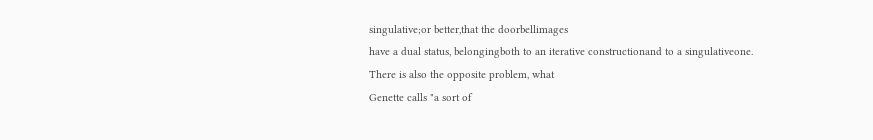singulative;or better,that the doorbellimages
have a dual status, belongingboth to an iterative constructionand to a singulativeone.
There is also the opposite problem, what
Genette calls "a sort of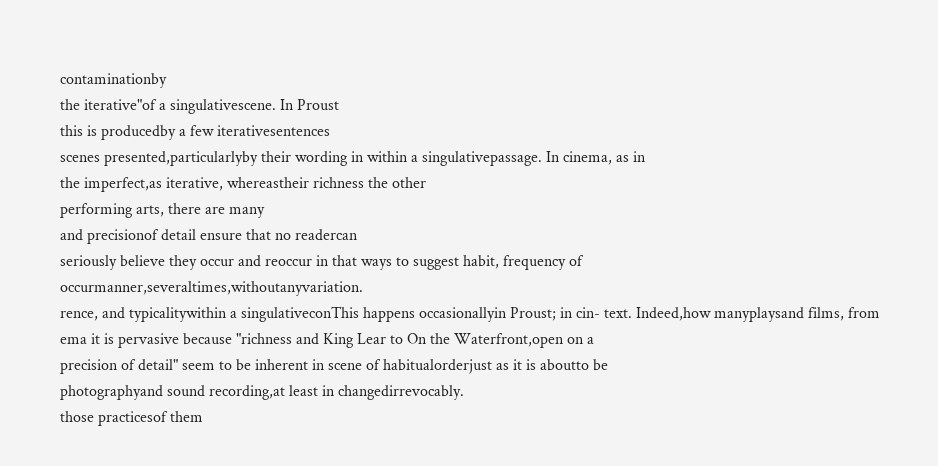contaminationby
the iterative"of a singulativescene. In Proust
this is producedby a few iterativesentences
scenes presented,particularlyby their wording in within a singulativepassage. In cinema, as in
the imperfect,as iterative, whereastheir richness the other
performing arts, there are many
and precisionof detail ensure that no readercan
seriously believe they occur and reoccur in that ways to suggest habit, frequency of occurmanner,severaltimes,withoutanyvariation.
rence, and typicalitywithin a singulativeconThis happens occasionallyin Proust; in cin- text. Indeed,how manyplaysand films, from
ema it is pervasive because "richness and King Lear to On the Waterfront,open on a
precision of detail" seem to be inherent in scene of habitualorderjust as it is aboutto be
photographyand sound recording,at least in changedirrevocably.
those practicesof them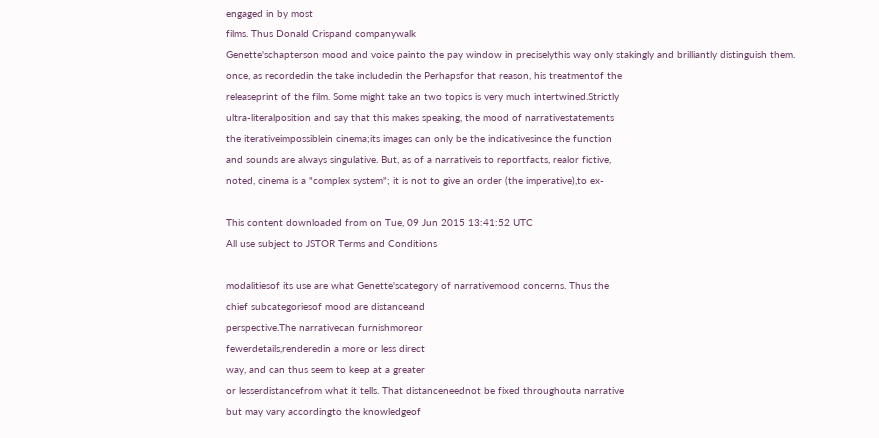engaged in by most
films. Thus Donald Crispand companywalk
Genette'schapterson mood and voice painto the pay window in preciselythis way only stakingly and brilliantly distinguish them.
once, as recordedin the take includedin the Perhapsfor that reason, his treatmentof the
releaseprint of the film. Some might take an two topics is very much intertwined.Strictly
ultra-literalposition and say that this makes speaking, the mood of narrativestatements
the iterativeimpossiblein cinema;its images can only be the indicativesince the function
and sounds are always singulative. But, as of a narrativeis to reportfacts, realor fictive,
noted, cinema is a "complex system"; it is not to give an order (the imperative),to ex-

This content downloaded from on Tue, 09 Jun 2015 13:41:52 UTC
All use subject to JSTOR Terms and Conditions

modalitiesof its use are what Genette'scategory of narrativemood concerns. Thus the
chief subcategoriesof mood are distanceand
perspective.The narrativecan furnishmoreor
fewerdetails,renderedin a more or less direct
way, and can thus seem to keep at a greater
or lesserdistancefrom what it tells. That distanceneednot be fixed throughouta narrative
but may vary accordingto the knowledgeof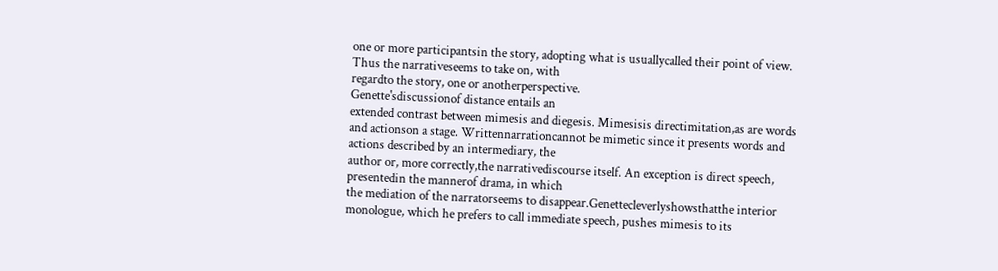one or more participantsin the story, adopting what is usuallycalled their point of view.
Thus the narrativeseems to take on, with
regardto the story, one or anotherperspective.
Genette'sdiscussionof distance entails an
extended contrast between mimesis and diegesis. Mimesisis directimitation,as are words
and actionson a stage. Writtennarrationcannot be mimetic since it presents words and
actions described by an intermediary, the
author or, more correctly,the narrativediscourse itself. An exception is direct speech,
presentedin the mannerof drama, in which
the mediation of the narratorseems to disappear.Genettecleverlyshowsthatthe interior
monologue, which he prefers to call immediate speech, pushes mimesis to its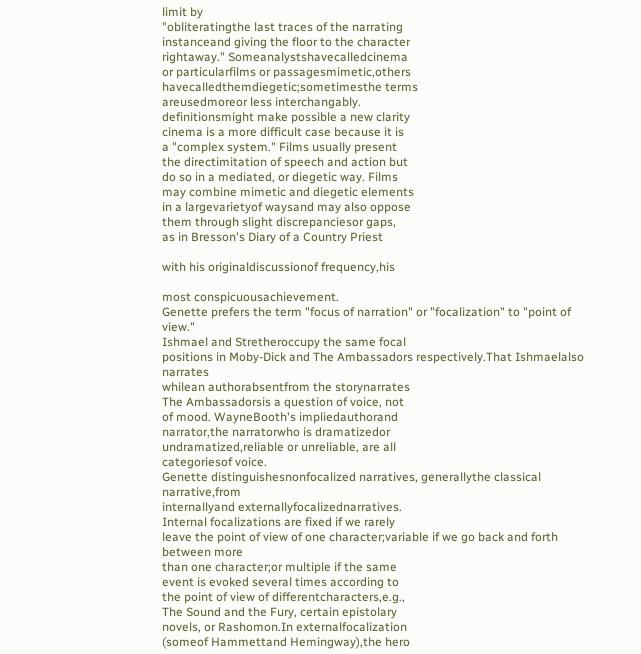limit by
"obliteratingthe last traces of the narrating
instanceand giving the floor to the character
rightaway." Someanalystshavecalledcinema
or particularfilms or passagesmimetic,others
havecalledthemdiegetic;sometimesthe terms
areusedmoreor less interchangably.
definitionsmight make possible a new clarity
cinema is a more difficult case because it is
a "complex system." Films usually present
the directimitation of speech and action but
do so in a mediated, or diegetic way. Films
may combine mimetic and diegetic elements
in a largevarietyof waysand may also oppose
them through slight discrepanciesor gaps,
as in Bresson's Diary of a Country Priest

with his originaldiscussionof frequency,his

most conspicuousachievement.
Genette prefers the term "focus of narration" or "focalization" to "point of view."
Ishmael and Stretheroccupy the same focal
positions in Moby-Dick and The Ambassadors respectively.That Ishmaelalso narrates
whilean authorabsentfrom the storynarrates
The Ambassadorsis a question of voice, not
of mood. WayneBooth's impliedauthorand
narrator,the narratorwho is dramatizedor
undramatized,reliable or unreliable, are all
categoriesof voice.
Genette distinguishesnonfocalized narratives, generallythe classical narrative,from
internallyand externallyfocalizednarratives.
Internal focalizations are fixed if we rarely
leave the point of view of one character;variable if we go back and forth between more
than one character;or multiple if the same
event is evoked several times according to
the point of view of differentcharacters,e.g.,
The Sound and the Fury, certain epistolary
novels, or Rashomon.In externalfocalization
(someof Hammettand Hemingway),the hero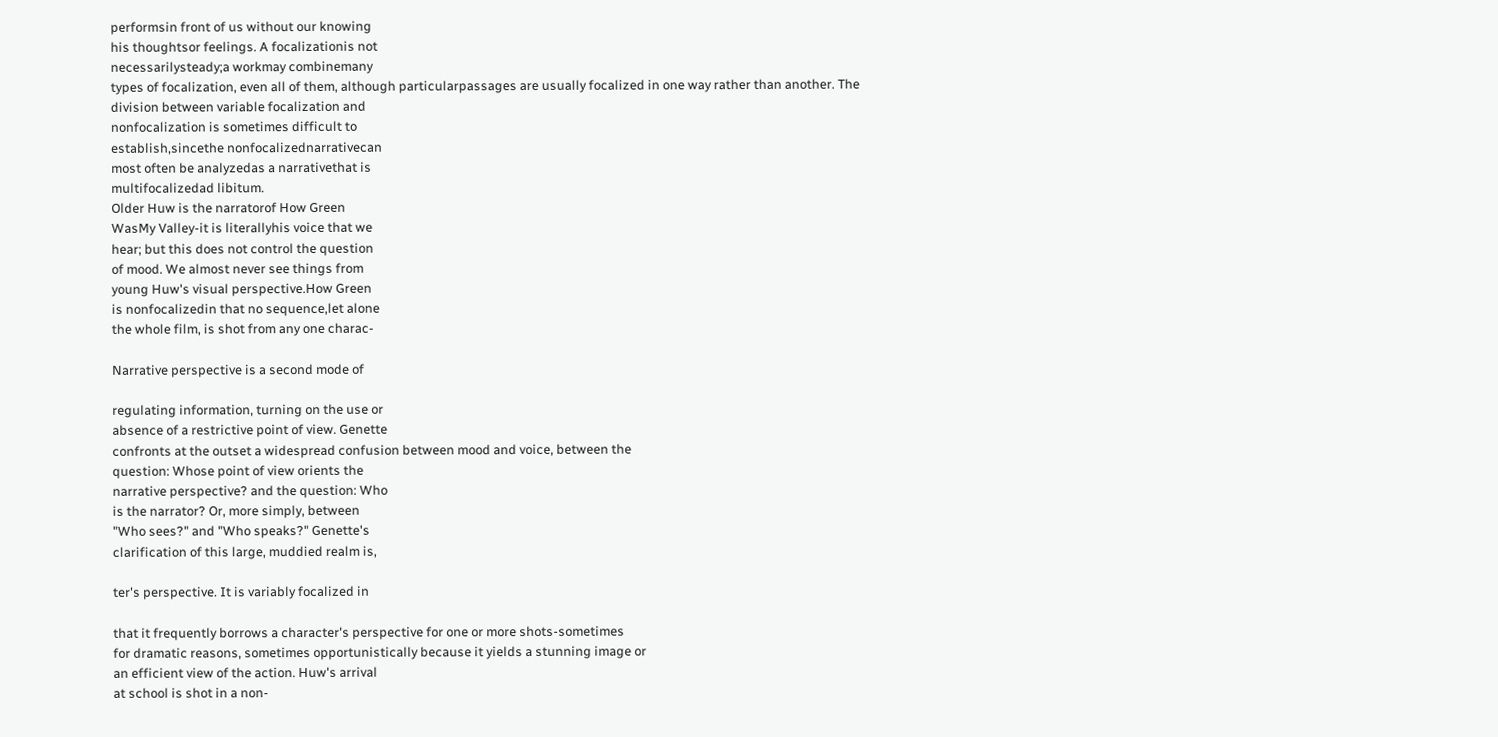performsin front of us without our knowing
his thoughtsor feelings. A focalizationis not
necessarilysteady;a workmay combinemany
types of focalization, even all of them, although particularpassages are usually focalized in one way rather than another. The
division between variable focalization and
nonfocalization is sometimes difficult to
establish,sincethe nonfocalizednarrativecan
most often be analyzedas a narrativethat is
multifocalizedad libitum.
Older Huw is the narratorof How Green
WasMy Valley-it is literallyhis voice that we
hear; but this does not control the question
of mood. We almost never see things from
young Huw's visual perspective.How Green
is nonfocalizedin that no sequence,let alone
the whole film, is shot from any one charac-

Narrative perspective is a second mode of

regulating information, turning on the use or
absence of a restrictive point of view. Genette
confronts at the outset a widespread confusion between mood and voice, between the
question: Whose point of view orients the
narrative perspective? and the question: Who
is the narrator? Or, more simply, between
"Who sees?" and "Who speaks?" Genette's
clarification of this large, muddied realm is,

ter's perspective. It is variably focalized in

that it frequently borrows a character's perspective for one or more shots-sometimes
for dramatic reasons, sometimes opportunistically because it yields a stunning image or
an efficient view of the action. Huw's arrival
at school is shot in a non-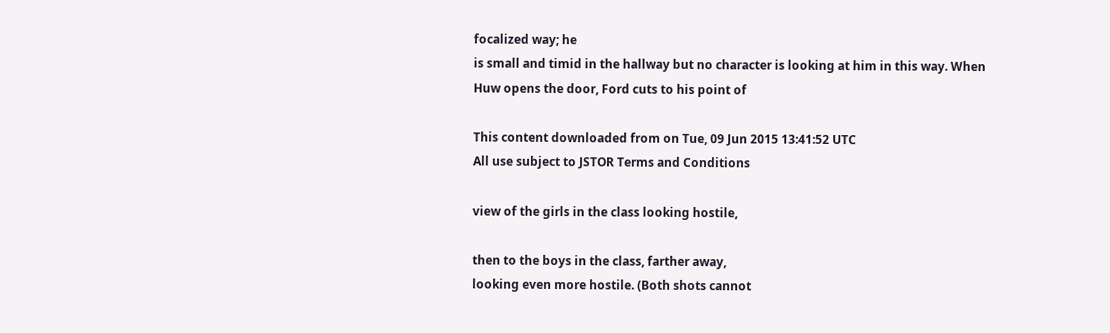focalized way; he
is small and timid in the hallway but no character is looking at him in this way. When
Huw opens the door, Ford cuts to his point of

This content downloaded from on Tue, 09 Jun 2015 13:41:52 UTC
All use subject to JSTOR Terms and Conditions

view of the girls in the class looking hostile,

then to the boys in the class, farther away,
looking even more hostile. (Both shots cannot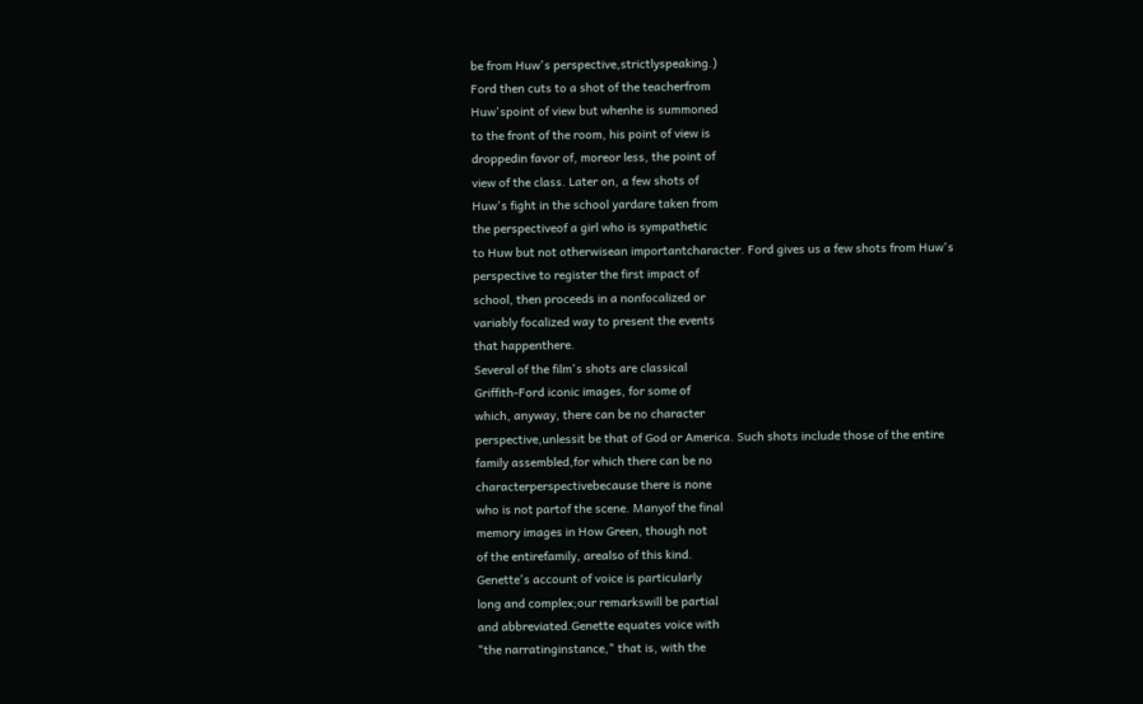be from Huw's perspective,strictlyspeaking.)
Ford then cuts to a shot of the teacherfrom
Huw'spoint of view but whenhe is summoned
to the front of the room, his point of view is
droppedin favor of, moreor less, the point of
view of the class. Later on, a few shots of
Huw's fight in the school yardare taken from
the perspectiveof a girl who is sympathetic
to Huw but not otherwisean importantcharacter. Ford gives us a few shots from Huw's
perspective to register the first impact of
school, then proceeds in a nonfocalized or
variably focalized way to present the events
that happenthere.
Several of the film's shots are classical
Griffith-Ford iconic images, for some of
which, anyway, there can be no character
perspective,unlessit be that of God or America. Such shots include those of the entire
family assembled,for which there can be no
characterperspectivebecause there is none
who is not partof the scene. Manyof the final
memory images in How Green, though not
of the entirefamily, arealso of this kind.
Genette's account of voice is particularly
long and complex;our remarkswill be partial
and abbreviated.Genette equates voice with
"the narratinginstance," that is, with the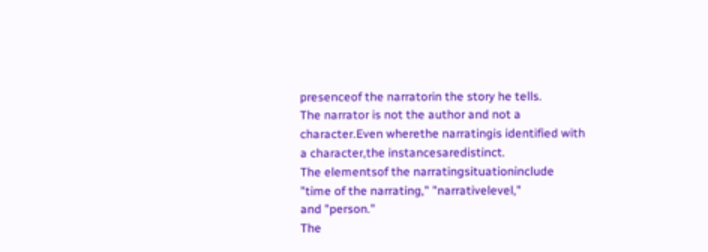presenceof the narratorin the story he tells.
The narrator is not the author and not a
character.Even wherethe narratingis identified with a character,the instancesaredistinct.
The elementsof the narratingsituationinclude
"time of the narrating," "narrativelevel,"
and "person."
The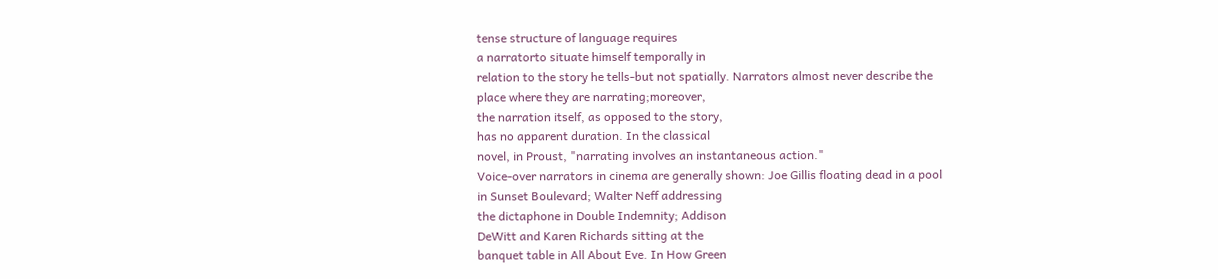tense structure of language requires
a narratorto situate himself temporally in
relation to the story he tells-but not spatially. Narrators almost never describe the
place where they are narrating;moreover,
the narration itself, as opposed to the story,
has no apparent duration. In the classical
novel, in Proust, "narrating involves an instantaneous action."
Voice-over narrators in cinema are generally shown: Joe Gillis floating dead in a pool
in Sunset Boulevard; Walter Neff addressing
the dictaphone in Double Indemnity; Addison
DeWitt and Karen Richards sitting at the
banquet table in All About Eve. In How Green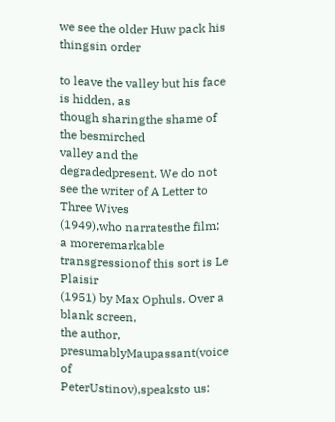we see the older Huw pack his thingsin order

to leave the valley but his face is hidden, as
though sharingthe shame of the besmirched
valley and the degradedpresent. We do not
see the writer of A Letter to Three Wives
(1949),who narratesthe film; a moreremarkable transgressionof this sort is Le Plaisir
(1951) by Max Ophuls. Over a blank screen,
the author, presumablyMaupassant(voice of
PeterUstinov),speaksto us: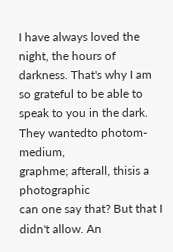I have always loved the night, the hours of darkness. That's why I am so grateful to be able to
speak to you in the dark. They wantedto photom-medium,
graphme; afterall, thisis a photographic
can one say that? But that I didn't allow. An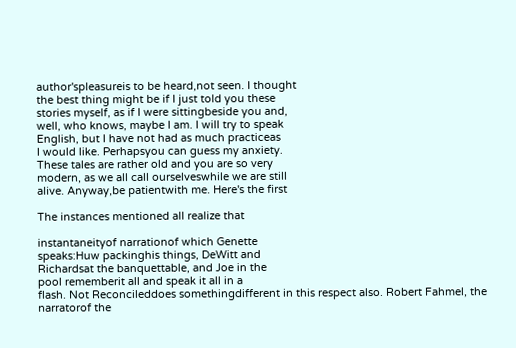author'spleasureis to be heard,not seen. I thought
the best thing might be if I just told you these
stories myself, as if I were sittingbeside you and,
well, who knows, maybe I am. I will try to speak
English, but I have not had as much practiceas
I would like. Perhapsyou can guess my anxiety.
These tales are rather old and you are so very
modern, as we all call ourselveswhile we are still
alive. Anyway,be patientwith me. Here's the first

The instances mentioned all realize that

instantaneityof narrationof which Genette
speaks:Huw packinghis things, DeWitt and
Richardsat the banquettable, and Joe in the
pool rememberit all and speak it all in a
flash. Not Reconcileddoes somethingdifferent in this respect also. Robert Fahmel, the
narratorof the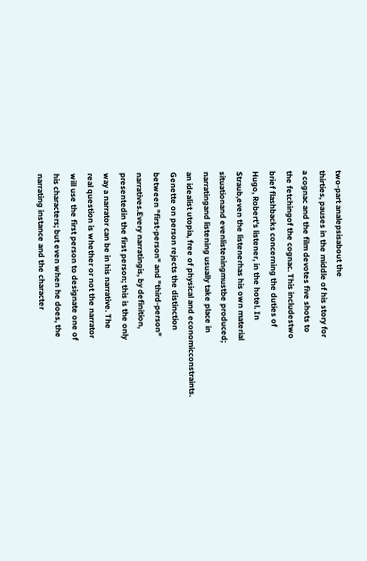two-part analepsisabout the
thirties, pauses in the middle of his story for
a cognac and the film devotes five shots to
the fetchingof the cognac. This includestwo
brief flashbacks concerning the duties of
Hugo, Robert's listener, in the hotel. In
Straub,even the listenerhas his own material
situationand evenlisteningmustbe produced;
narratingand listening usually take place in
an idealist utopia, free of physical and economicconstraints.
Genette on person rejects the distinction
between "first-person" and "third-person"
narratives.Every narratingis, by definition,
presentedin the first person; this is the only
way a narrator can be in his narrative. The
real question is whether or not the narrator
will use the first person to designate one of
his characters; but even when he does, the
narrating instance and the character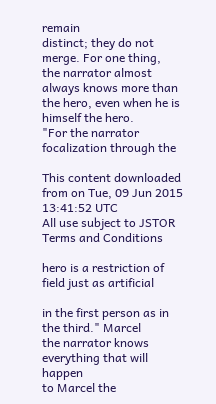remain
distinct; they do not merge. For one thing,
the narrator almost always knows more than
the hero, even when he is himself the hero.
"For the narrator focalization through the

This content downloaded from on Tue, 09 Jun 2015 13:41:52 UTC
All use subject to JSTOR Terms and Conditions

hero is a restriction of field just as artificial

in the first person as in the third." Marcel
the narrator knows everything that will happen
to Marcel the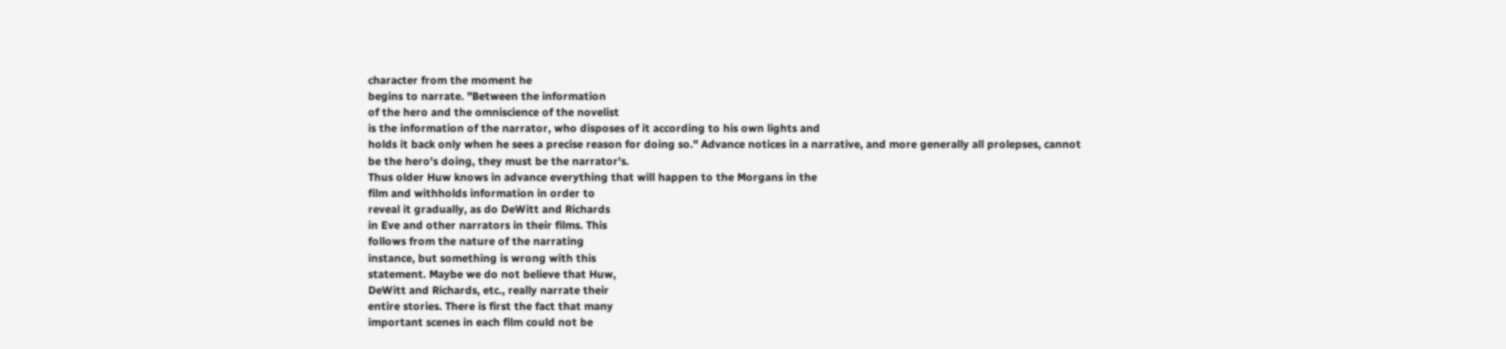character from the moment he
begins to narrate. "Between the information
of the hero and the omniscience of the novelist
is the information of the narrator, who disposes of it according to his own lights and
holds it back only when he sees a precise reason for doing so." Advance notices in a narrative, and more generally all prolepses, cannot
be the hero's doing, they must be the narrator's.
Thus older Huw knows in advance everything that will happen to the Morgans in the
film and withholds information in order to
reveal it gradually, as do DeWitt and Richards
in Eve and other narrators in their films. This
follows from the nature of the narrating
instance, but something is wrong with this
statement. Maybe we do not believe that Huw,
DeWitt and Richards, etc., really narrate their
entire stories. There is first the fact that many
important scenes in each film could not be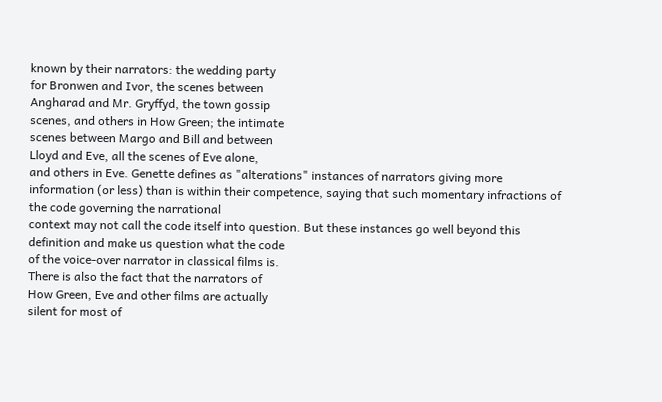known by their narrators: the wedding party
for Bronwen and Ivor, the scenes between
Angharad and Mr. Gryffyd, the town gossip
scenes, and others in How Green; the intimate
scenes between Margo and Bill and between
Lloyd and Eve, all the scenes of Eve alone,
and others in Eve. Genette defines as "alterations" instances of narrators giving more
information (or less) than is within their competence, saying that such momentary infractions of the code governing the narrational
context may not call the code itself into question. But these instances go well beyond this
definition and make us question what the code
of the voice-over narrator in classical films is.
There is also the fact that the narrators of
How Green, Eve and other films are actually
silent for most of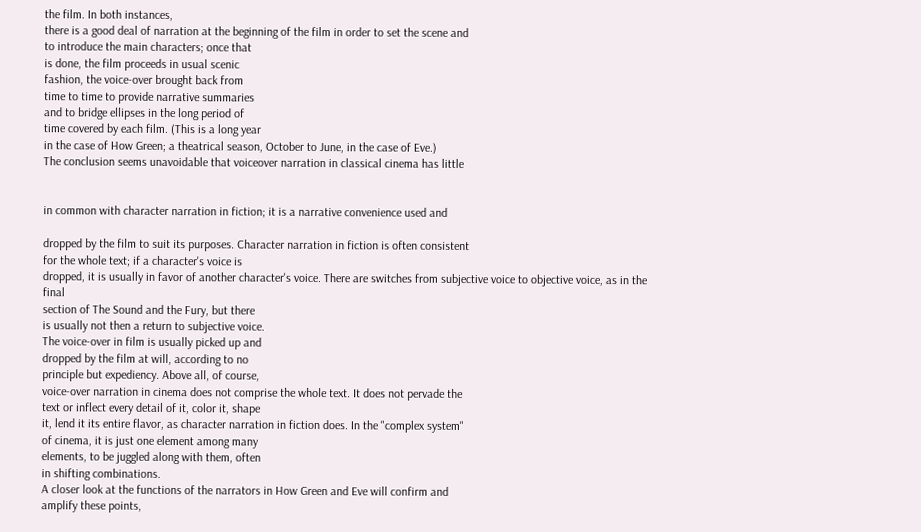the film. In both instances,
there is a good deal of narration at the beginning of the film in order to set the scene and
to introduce the main characters; once that
is done, the film proceeds in usual scenic
fashion, the voice-over brought back from
time to time to provide narrative summaries
and to bridge ellipses in the long period of
time covered by each film. (This is a long year
in the case of How Green; a theatrical season, October to June, in the case of Eve.)
The conclusion seems unavoidable that voiceover narration in classical cinema has little


in common with character narration in fiction; it is a narrative convenience used and

dropped by the film to suit its purposes. Character narration in fiction is often consistent
for the whole text; if a character's voice is
dropped, it is usually in favor of another character's voice. There are switches from subjective voice to objective voice, as in the final
section of The Sound and the Fury, but there
is usually not then a return to subjective voice.
The voice-over in film is usually picked up and
dropped by the film at will, according to no
principle but expediency. Above all, of course,
voice-over narration in cinema does not comprise the whole text. It does not pervade the
text or inflect every detail of it, color it, shape
it, lend it its entire flavor, as character narration in fiction does. In the "complex system"
of cinema, it is just one element among many
elements, to be juggled along with them, often
in shifting combinations.
A closer look at the functions of the narrators in How Green and Eve will confirm and
amplify these points,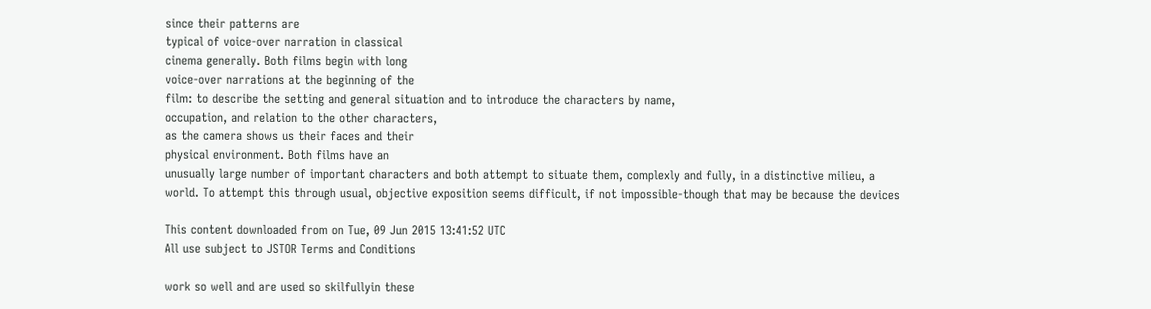since their patterns are
typical of voice-over narration in classical
cinema generally. Both films begin with long
voice-over narrations at the beginning of the
film: to describe the setting and general situation and to introduce the characters by name,
occupation, and relation to the other characters,
as the camera shows us their faces and their
physical environment. Both films have an
unusually large number of important characters and both attempt to situate them, complexly and fully, in a distinctive milieu, a
world. To attempt this through usual, objective exposition seems difficult, if not impossible-though that may be because the devices

This content downloaded from on Tue, 09 Jun 2015 13:41:52 UTC
All use subject to JSTOR Terms and Conditions

work so well and are used so skilfullyin these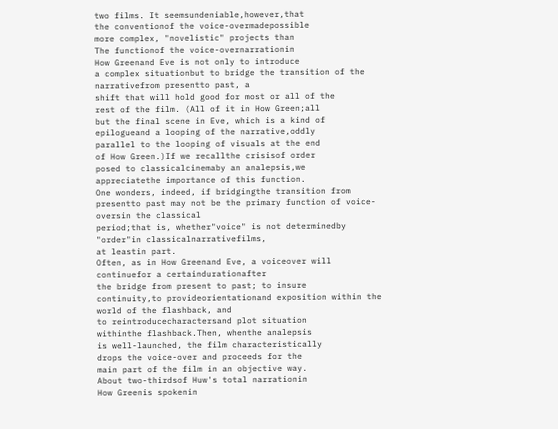two films. It seemsundeniable,however,that
the conventionof the voice-overmadepossible
more complex, "novelistic" projects than
The functionof the voice-overnarrationin
How Greenand Eve is not only to introduce
a complex situationbut to bridge the transition of the narrativefrom presentto past, a
shift that will hold good for most or all of the
rest of the film. (All of it in How Green;all
but the final scene in Eve, which is a kind of
epilogueand a looping of the narrative,oddly
parallel to the looping of visuals at the end
of How Green.)If we recallthe crisisof order
posed to classicalcinemaby an analepsis,we
appreciatethe importance of this function.
One wonders, indeed, if bridgingthe transition from presentto past may not be the primary function of voice-oversin the classical
period;that is, whether"voice" is not determinedby "order"in classicalnarrativefilms,
at leastin part.
Often, as in How Greenand Eve, a voiceover will continuefor a certaindurationafter
the bridge from present to past; to insure
continuity,to provideorientationand exposition within the world of the flashback, and
to reintroducecharactersand plot situation
withinthe flashback.Then, whenthe analepsis
is well-launched, the film characteristically
drops the voice-over and proceeds for the
main part of the film in an objective way.
About two-thirdsof Huw's total narrationin
How Greenis spokenin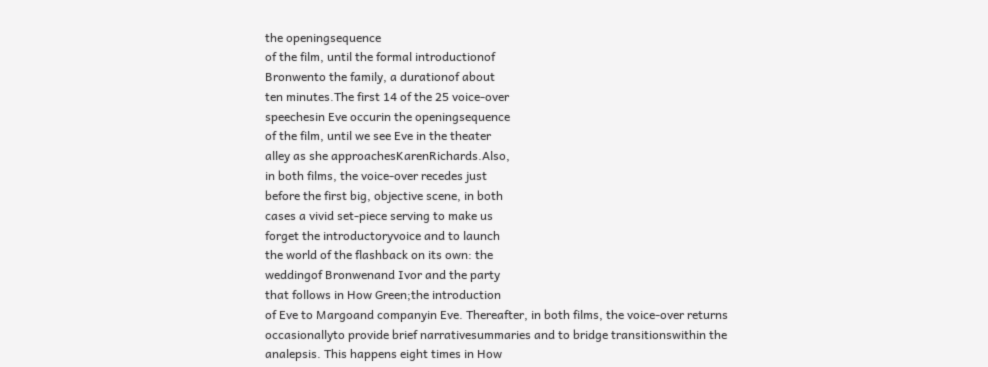the openingsequence
of the film, until the formal introductionof
Bronwento the family, a durationof about
ten minutes.The first 14 of the 25 voice-over
speechesin Eve occurin the openingsequence
of the film, until we see Eve in the theater
alley as she approachesKarenRichards.Also,
in both films, the voice-over recedes just
before the first big, objective scene, in both
cases a vivid set-piece serving to make us
forget the introductoryvoice and to launch
the world of the flashback on its own: the
weddingof Bronwenand Ivor and the party
that follows in How Green;the introduction
of Eve to Margoand companyin Eve. Thereafter, in both films, the voice-over returns
occasionallyto provide brief narrativesummaries and to bridge transitionswithin the
analepsis. This happens eight times in How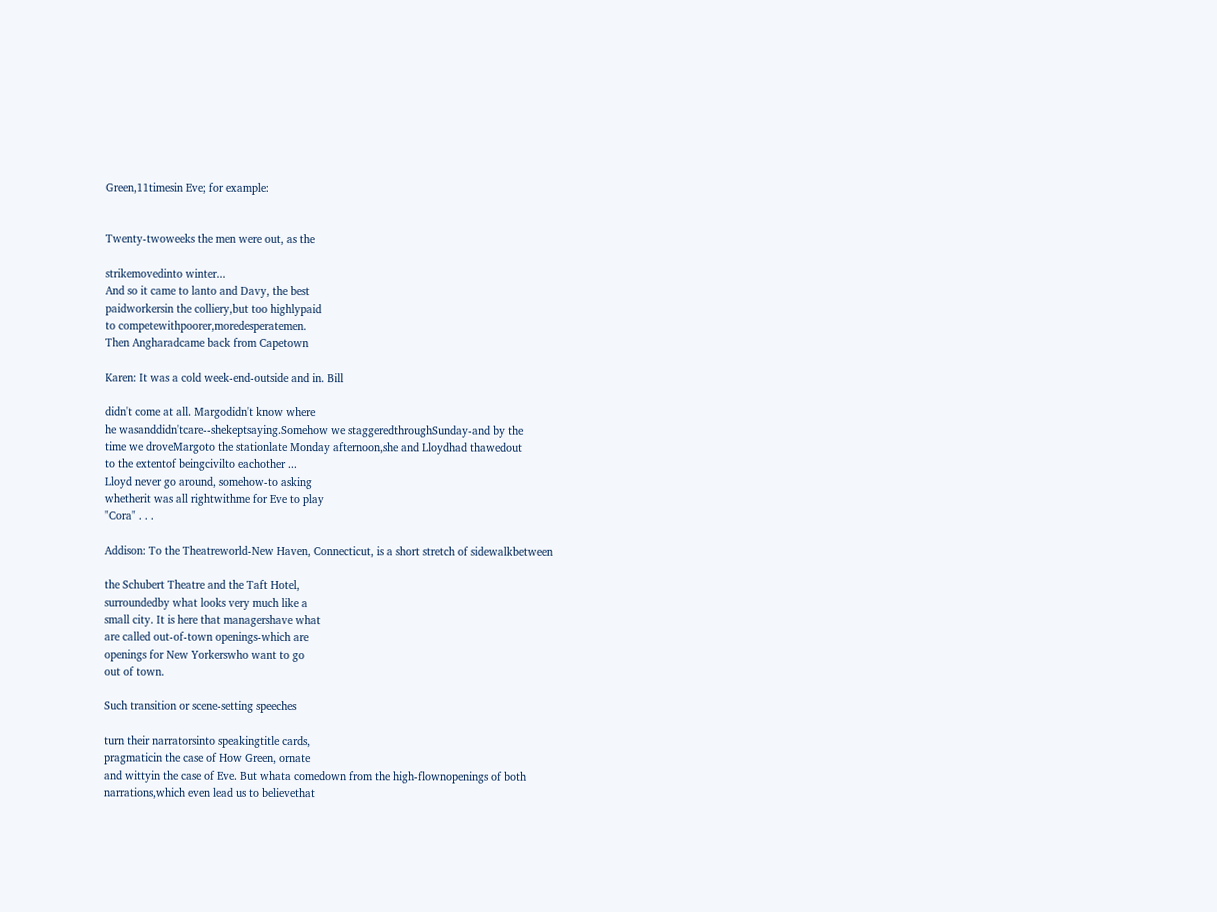Green,11timesin Eve; for example:


Twenty-twoweeks the men were out, as the

strikemovedinto winter...
And so it came to lanto and Davy, the best
paidworkersin the colliery,but too highlypaid
to competewithpoorer,moredesperatemen.
Then Angharadcame back from Capetown

Karen: It was a cold week-end-outside and in. Bill

didn't come at all. Margodidn't know where
he wasanddidn'tcare--shekeptsaying.Somehow we staggeredthroughSunday-and by the
time we droveMargoto the stationlate Monday afternoon,she and Lloydhad thawedout
to the extentof beingcivilto eachother ...
Lloyd never go around, somehow-to asking
whetherit was all rightwithme for Eve to play
"Cora" . . .

Addison: To the Theatreworld-New Haven, Connecticut, is a short stretch of sidewalkbetween

the Schubert Theatre and the Taft Hotel,
surroundedby what looks very much like a
small city. It is here that managershave what
are called out-of-town openings-which are
openings for New Yorkerswho want to go
out of town.

Such transition or scene-setting speeches

turn their narratorsinto speakingtitle cards,
pragmaticin the case of How Green, ornate
and wittyin the case of Eve. But whata comedown from the high-flownopenings of both
narrations,which even lead us to believethat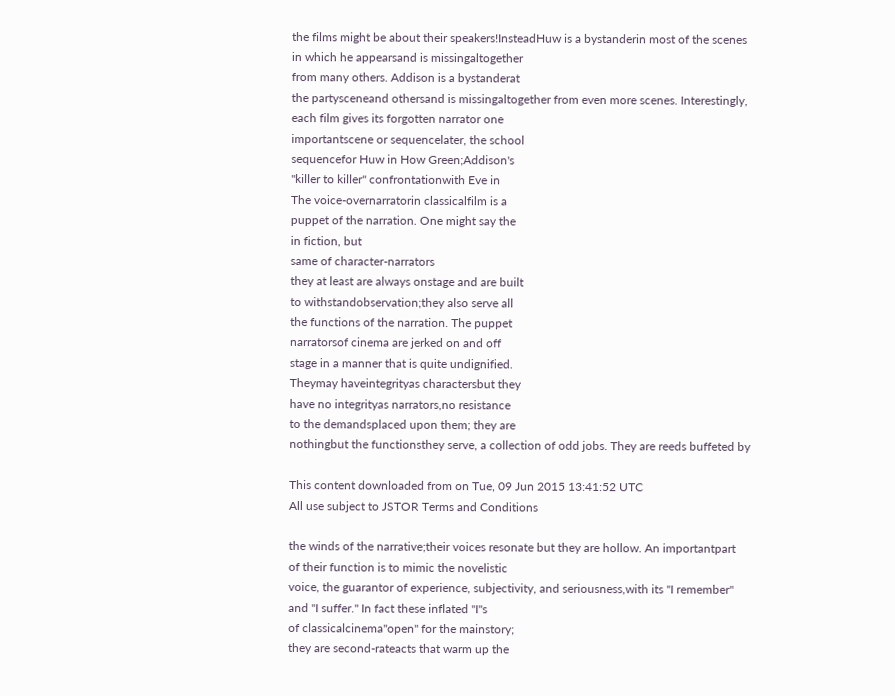the films might be about their speakers!InsteadHuw is a bystanderin most of the scenes
in which he appearsand is missingaltogether
from many others. Addison is a bystanderat
the partysceneand othersand is missingaltogether from even more scenes. Interestingly,
each film gives its forgotten narrator one
importantscene or sequencelater, the school
sequencefor Huw in How Green;Addison's
"killer to killer" confrontationwith Eve in
The voice-overnarratorin classicalfilm is a
puppet of the narration. One might say the
in fiction, but
same of character-narrators
they at least are always onstage and are built
to withstandobservation;they also serve all
the functions of the narration. The puppet
narratorsof cinema are jerked on and off
stage in a manner that is quite undignified.
Theymay haveintegrityas charactersbut they
have no integrityas narrators,no resistance
to the demandsplaced upon them; they are
nothingbut the functionsthey serve, a collection of odd jobs. They are reeds buffeted by

This content downloaded from on Tue, 09 Jun 2015 13:41:52 UTC
All use subject to JSTOR Terms and Conditions

the winds of the narrative;their voices resonate but they are hollow. An importantpart
of their function is to mimic the novelistic
voice, the guarantor of experience, subjectivity, and seriousness,with its "I remember"
and "I suffer." In fact these inflated "I"s
of classicalcinema"open" for the mainstory;
they are second-rateacts that warm up the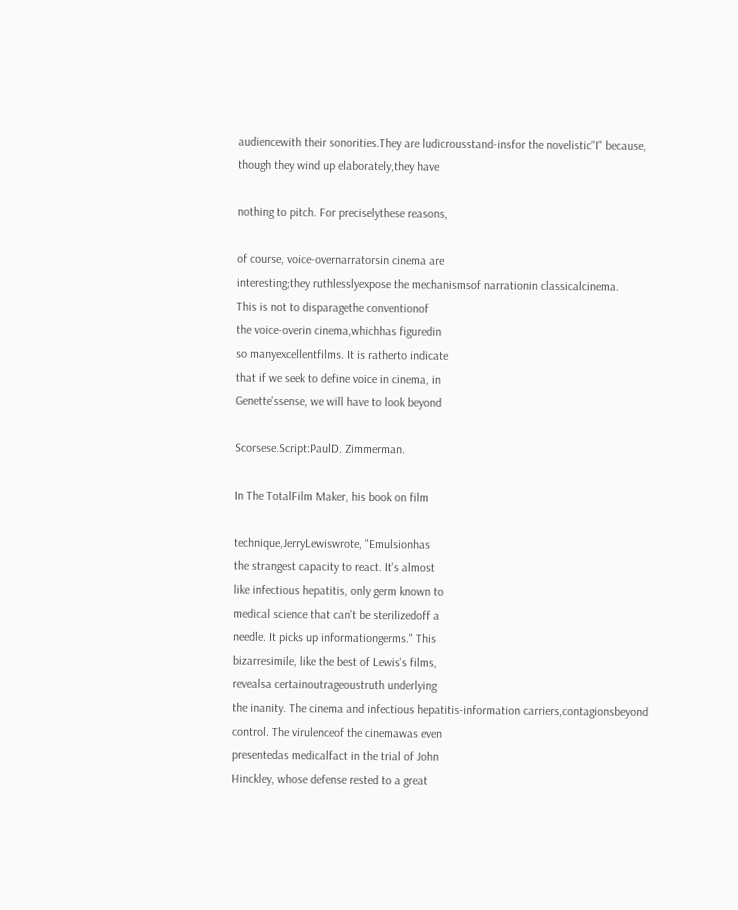audiencewith their sonorities.They are ludicrousstand-insfor the novelistic"I" because,
though they wind up elaborately,they have

nothing to pitch. For preciselythese reasons,

of course, voice-overnarratorsin cinema are
interesting;they ruthlesslyexpose the mechanismsof narrationin classicalcinema.
This is not to disparagethe conventionof
the voice-overin cinema,whichhas figuredin
so manyexcellentfilms. It is ratherto indicate
that if we seek to define voice in cinema, in
Genette'ssense, we will have to look beyond

Scorsese.Script:PaulD. Zimmerman.

In The TotalFilm Maker, his book on film

technique,JerryLewiswrote, "Emulsionhas
the strangest capacity to react. It's almost
like infectious hepatitis, only germ known to
medical science that can't be sterilizedoff a
needle. It picks up informationgerms." This
bizarresimile, like the best of Lewis's films,
revealsa certainoutrageoustruth underlying
the inanity. The cinema and infectious hepatitis-information carriers,contagionsbeyond
control. The virulenceof the cinemawas even
presentedas medicalfact in the trial of John
Hinckley, whose defense rested to a great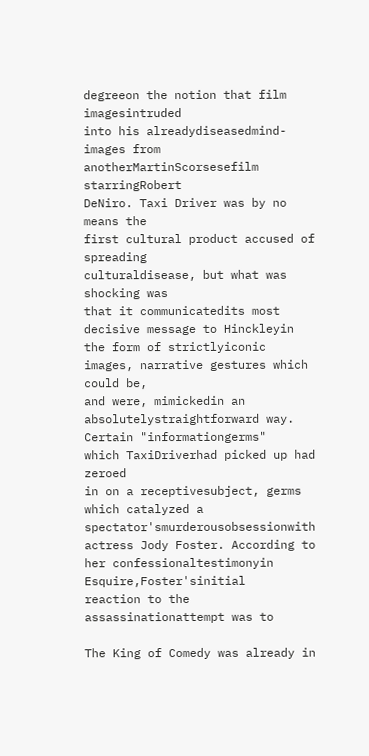degreeon the notion that film imagesintruded
into his alreadydiseasedmind-images from
anotherMartinScorsesefilm starringRobert
DeNiro. Taxi Driver was by no means the
first cultural product accused of spreading
culturaldisease, but what was shocking was
that it communicatedits most decisive message to Hinckleyin the form of strictlyiconic
images, narrative gestures which could be,
and were, mimickedin an absolutelystraightforward way. Certain "informationgerms"
which TaxiDriverhad picked up had zeroed
in on a receptivesubject, germs which catalyzed a spectator'smurderousobsessionwith
actress Jody Foster. According to her confessionaltestimonyin Esquire,Foster'sinitial
reaction to the assassinationattempt was to

The King of Comedy was already in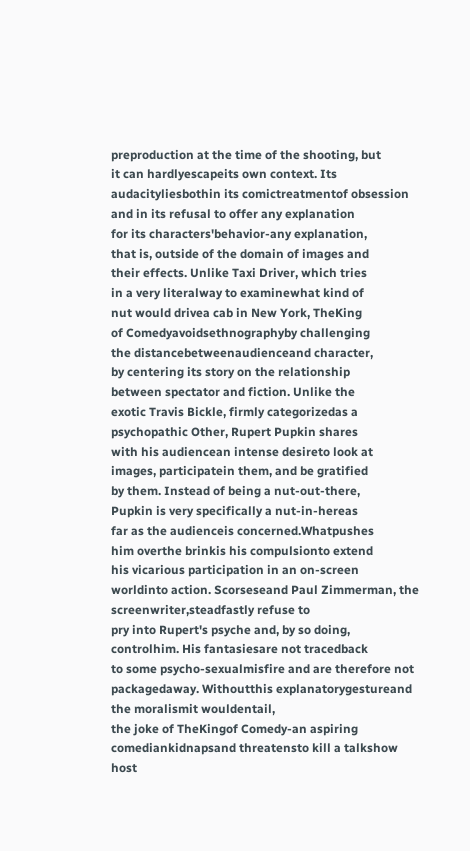preproduction at the time of the shooting, but
it can hardlyescapeits own context. Its audacityliesbothin its comictreatmentof obsession
and in its refusal to offer any explanation
for its characters'behavior-any explanation,
that is, outside of the domain of images and
their effects. Unlike Taxi Driver, which tries
in a very literalway to examinewhat kind of
nut would drivea cab in New York, TheKing
of Comedyavoidsethnographyby challenging
the distancebetweenaudienceand character,
by centering its story on the relationship
between spectator and fiction. Unlike the
exotic Travis Bickle, firmly categorizedas a
psychopathic Other, Rupert Pupkin shares
with his audiencean intense desireto look at
images, participatein them, and be gratified
by them. Instead of being a nut-out-there,
Pupkin is very specifically a nut-in-hereas
far as the audienceis concerned.Whatpushes
him overthe brinkis his compulsionto extend
his vicarious participation in an on-screen
worldinto action. Scorseseand Paul Zimmerman, the screenwriter,steadfastly refuse to
pry into Rupert's psyche and, by so doing,
controlhim. His fantasiesare not tracedback
to some psycho-sexualmisfire and are therefore not packagedaway. Withoutthis explanatorygestureand the moralismit wouldentail,
the joke of TheKingof Comedy-an aspiring
comediankidnapsand threatensto kill a talkshow host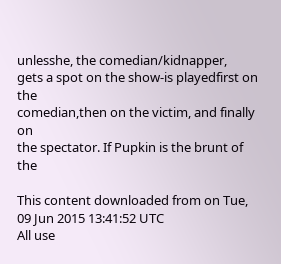unlesshe, the comedian/kidnapper,
gets a spot on the show-is playedfirst on the
comedian,then on the victim, and finally on
the spectator. If Pupkin is the brunt of the

This content downloaded from on Tue, 09 Jun 2015 13:41:52 UTC
All use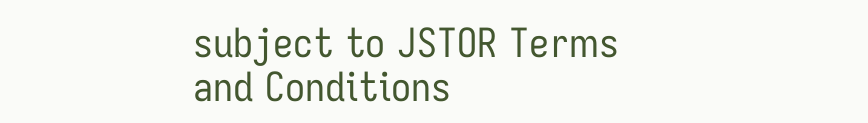subject to JSTOR Terms and Conditions